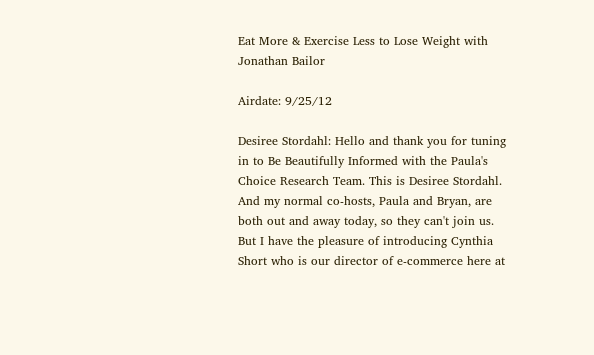Eat More & Exercise Less to Lose Weight with Jonathan Bailor

Airdate: 9/25/12

Desiree Stordahl: Hello and thank you for tuning in to Be Beautifully Informed with the Paula's Choice Research Team. This is Desiree Stordahl. And my normal co-hosts, Paula and Bryan, are both out and away today, so they can't join us. But I have the pleasure of introducing Cynthia Short who is our director of e-commerce here at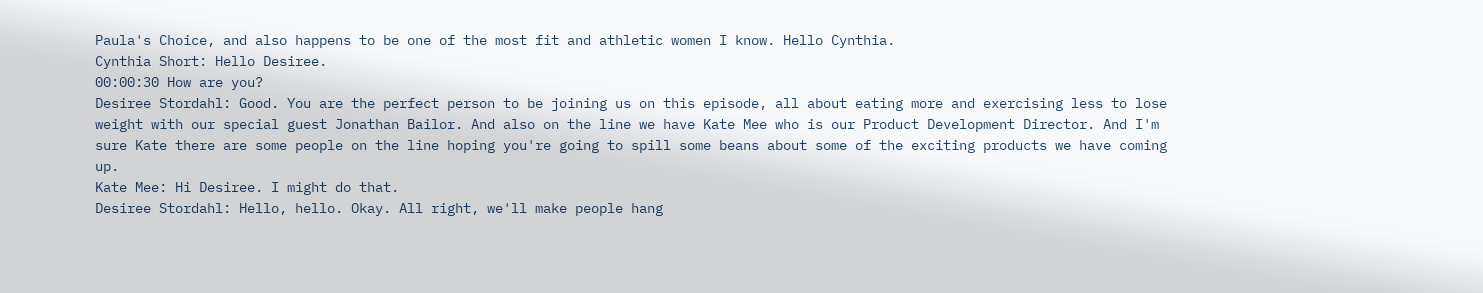Paula's Choice, and also happens to be one of the most fit and athletic women I know. Hello Cynthia.
Cynthia Short: Hello Desiree.
00:00:30 How are you?
Desiree Stordahl: Good. You are the perfect person to be joining us on this episode, all about eating more and exercising less to lose weight with our special guest Jonathan Bailor. And also on the line we have Kate Mee who is our Product Development Director. And I'm sure Kate there are some people on the line hoping you're going to spill some beans about some of the exciting products we have coming up.
Kate Mee: Hi Desiree. I might do that.
Desiree Stordahl: Hello, hello. Okay. All right, we'll make people hang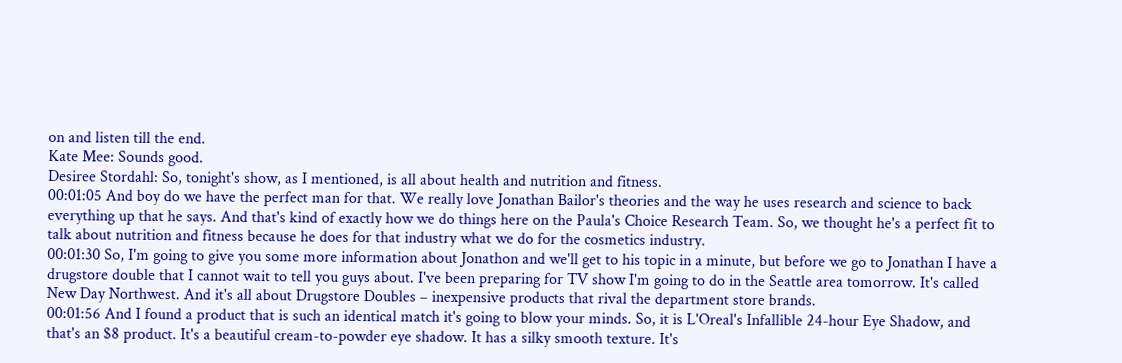on and listen till the end.
Kate Mee: Sounds good.
Desiree Stordahl: So, tonight's show, as I mentioned, is all about health and nutrition and fitness.
00:01:05 And boy do we have the perfect man for that. We really love Jonathan Bailor's theories and the way he uses research and science to back everything up that he says. And that's kind of exactly how we do things here on the Paula's Choice Research Team. So, we thought he's a perfect fit to talk about nutrition and fitness because he does for that industry what we do for the cosmetics industry.
00:01:30 So, I'm going to give you some more information about Jonathon and we'll get to his topic in a minute, but before we go to Jonathan I have a drugstore double that I cannot wait to tell you guys about. I've been preparing for TV show I'm going to do in the Seattle area tomorrow. It's called New Day Northwest. And it's all about Drugstore Doubles – inexpensive products that rival the department store brands.
00:01:56 And I found a product that is such an identical match it's going to blow your minds. So, it is L'Oreal's Infallible 24-hour Eye Shadow, and that's an $8 product. It's a beautiful cream-to-powder eye shadow. It has a silky smooth texture. It's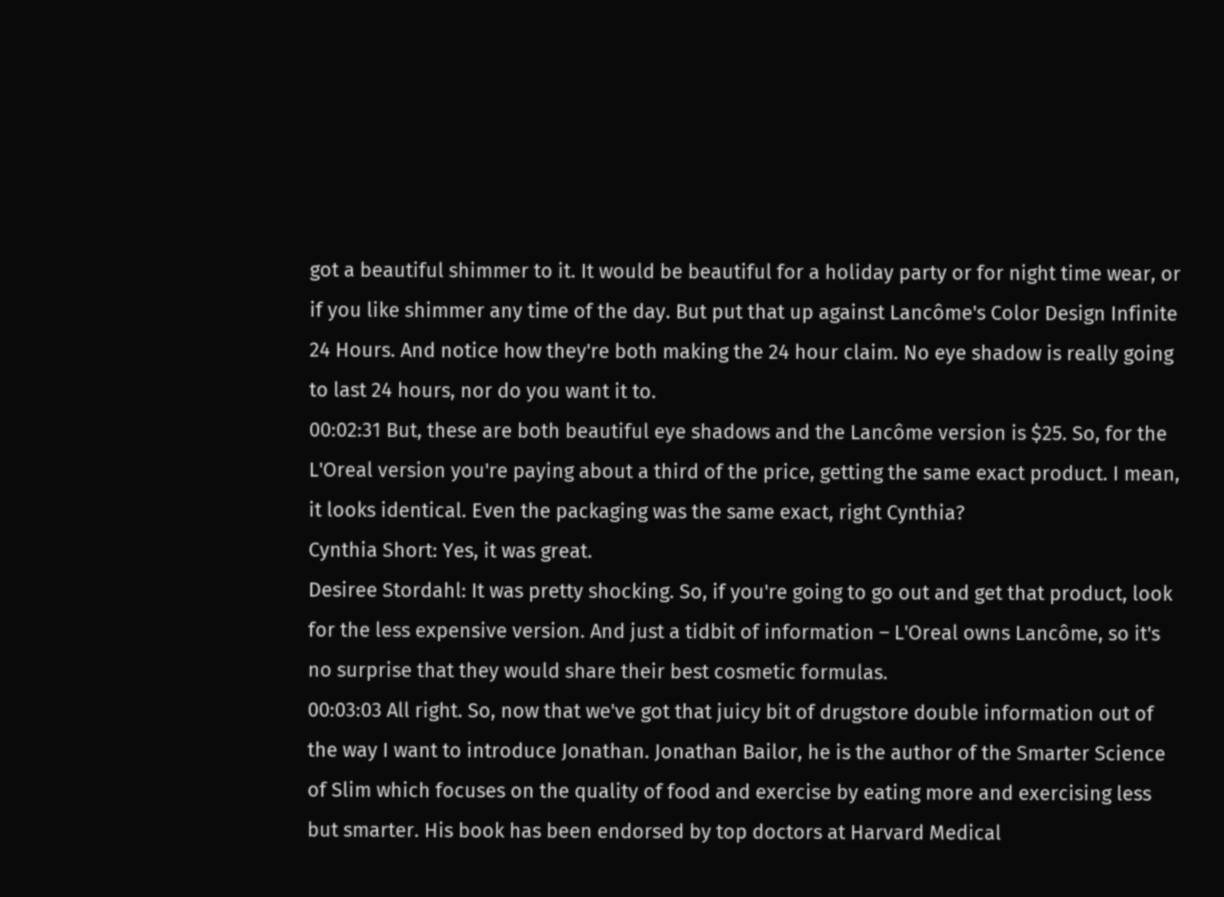got a beautiful shimmer to it. It would be beautiful for a holiday party or for night time wear, or if you like shimmer any time of the day. But put that up against Lancôme's Color Design Infinite 24 Hours. And notice how they're both making the 24 hour claim. No eye shadow is really going to last 24 hours, nor do you want it to.
00:02:31 But, these are both beautiful eye shadows and the Lancôme version is $25. So, for the L'Oreal version you're paying about a third of the price, getting the same exact product. I mean, it looks identical. Even the packaging was the same exact, right Cynthia?
Cynthia Short: Yes, it was great.
Desiree Stordahl: It was pretty shocking. So, if you're going to go out and get that product, look for the less expensive version. And just a tidbit of information – L'Oreal owns Lancôme, so it's no surprise that they would share their best cosmetic formulas.
00:03:03 All right. So, now that we've got that juicy bit of drugstore double information out of the way I want to introduce Jonathan. Jonathan Bailor, he is the author of the Smarter Science of Slim which focuses on the quality of food and exercise by eating more and exercising less but smarter. His book has been endorsed by top doctors at Harvard Medical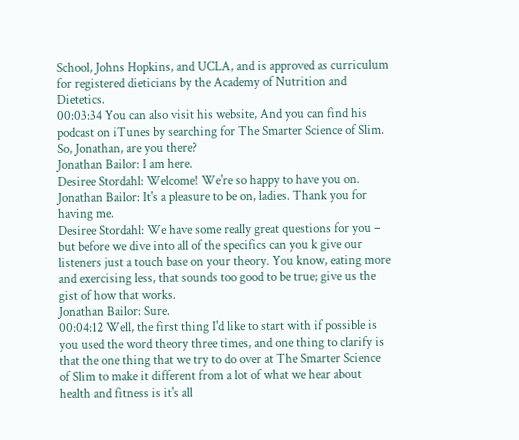School, Johns Hopkins, and UCLA, and is approved as curriculum for registered dieticians by the Academy of Nutrition and Dietetics.
00:03:34 You can also visit his website, And you can find his podcast on iTunes by searching for The Smarter Science of Slim. So, Jonathan, are you there?
Jonathan Bailor: I am here.
Desiree Stordahl: Welcome! We're so happy to have you on.
Jonathan Bailor: It's a pleasure to be on, ladies. Thank you for having me.
Desiree Stordahl: We have some really great questions for you – but before we dive into all of the specifics can you k give our listeners just a touch base on your theory. You know, eating more and exercising less, that sounds too good to be true; give us the gist of how that works.
Jonathan Bailor: Sure.
00:04:12 Well, the first thing I'd like to start with if possible is you used the word theory three times, and one thing to clarify is that the one thing that we try to do over at The Smarter Science of Slim to make it different from a lot of what we hear about health and fitness is it's all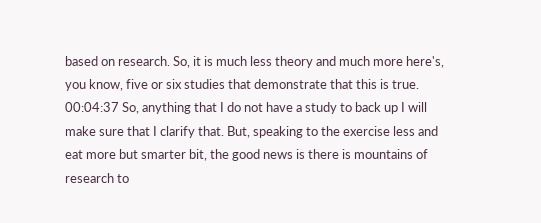based on research. So, it is much less theory and much more here's, you know, five or six studies that demonstrate that this is true.
00:04:37 So, anything that I do not have a study to back up I will make sure that I clarify that. But, speaking to the exercise less and eat more but smarter bit, the good news is there is mountains of research to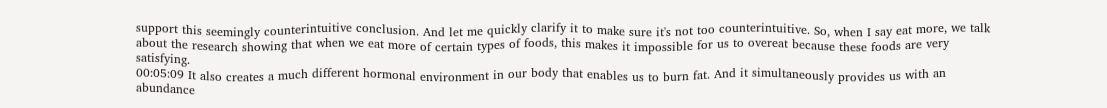support this seemingly counterintuitive conclusion. And let me quickly clarify it to make sure it's not too counterintuitive. So, when I say eat more, we talk about the research showing that when we eat more of certain types of foods, this makes it impossible for us to overeat because these foods are very satisfying.
00:05:09 It also creates a much different hormonal environment in our body that enables us to burn fat. And it simultaneously provides us with an abundance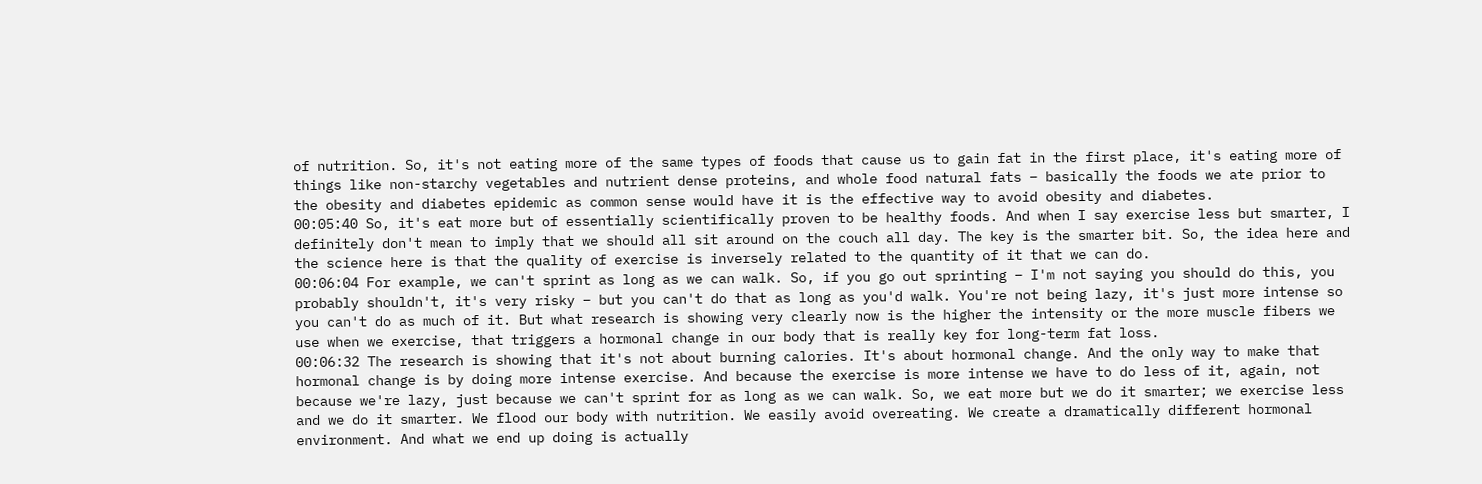of nutrition. So, it's not eating more of the same types of foods that cause us to gain fat in the first place, it's eating more of things like non-starchy vegetables and nutrient dense proteins, and whole food natural fats – basically the foods we ate prior to the obesity and diabetes epidemic as common sense would have it is the effective way to avoid obesity and diabetes.
00:05:40 So, it's eat more but of essentially scientifically proven to be healthy foods. And when I say exercise less but smarter, I definitely don't mean to imply that we should all sit around on the couch all day. The key is the smarter bit. So, the idea here and the science here is that the quality of exercise is inversely related to the quantity of it that we can do.
00:06:04 For example, we can't sprint as long as we can walk. So, if you go out sprinting – I'm not saying you should do this, you probably shouldn't, it's very risky – but you can't do that as long as you'd walk. You're not being lazy, it's just more intense so you can't do as much of it. But what research is showing very clearly now is the higher the intensity or the more muscle fibers we use when we exercise, that triggers a hormonal change in our body that is really key for long-term fat loss.
00:06:32 The research is showing that it's not about burning calories. It's about hormonal change. And the only way to make that hormonal change is by doing more intense exercise. And because the exercise is more intense we have to do less of it, again, not because we're lazy, just because we can't sprint for as long as we can walk. So, we eat more but we do it smarter; we exercise less and we do it smarter. We flood our body with nutrition. We easily avoid overeating. We create a dramatically different hormonal environment. And what we end up doing is actually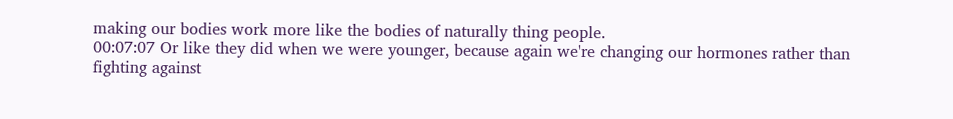making our bodies work more like the bodies of naturally thing people.
00:07:07 Or like they did when we were younger, because again we're changing our hormones rather than fighting against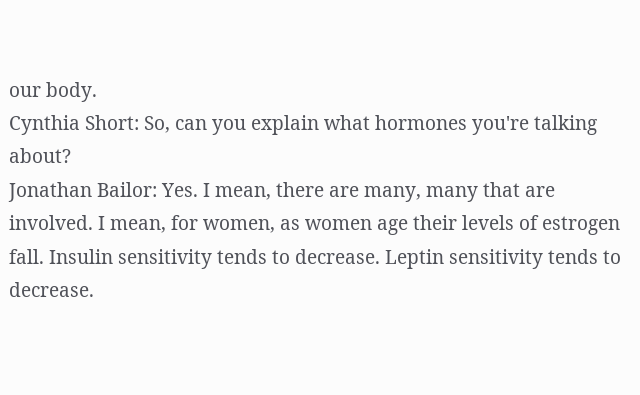our body.
Cynthia Short: So, can you explain what hormones you're talking about?
Jonathan Bailor: Yes. I mean, there are many, many that are involved. I mean, for women, as women age their levels of estrogen fall. Insulin sensitivity tends to decrease. Leptin sensitivity tends to decrease.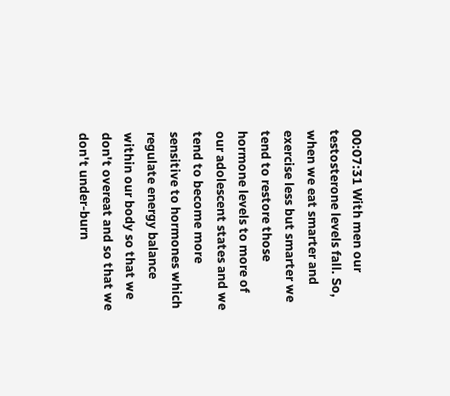00:07:31 With men our testosterone levels fall. So, when we eat smarter and exercise less but smarter we tend to restore those hormone levels to more of our adolescent states and we tend to become more sensitive to hormones which regulate energy balance within our body so that we don't overeat and so that we don't under-burn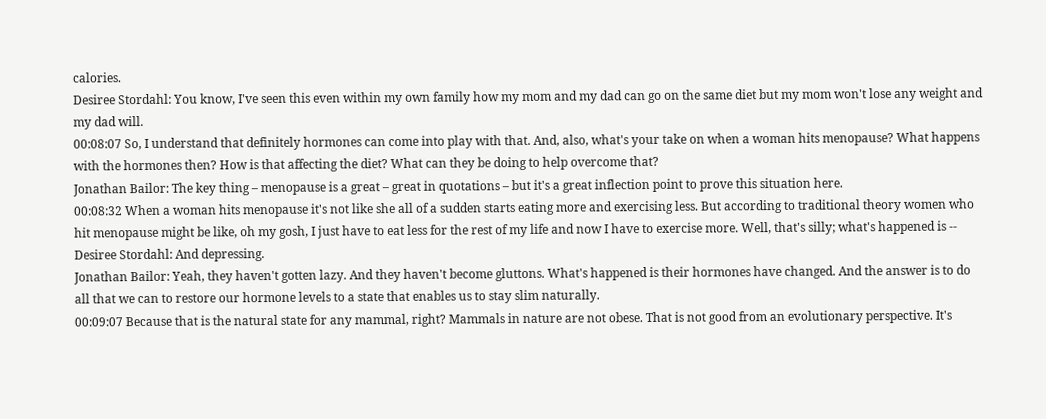calories.
Desiree Stordahl: You know, I've seen this even within my own family how my mom and my dad can go on the same diet but my mom won't lose any weight and my dad will.
00:08:07 So, I understand that definitely hormones can come into play with that. And, also, what's your take on when a woman hits menopause? What happens with the hormones then? How is that affecting the diet? What can they be doing to help overcome that?
Jonathan Bailor: The key thing – menopause is a great – great in quotations – but it's a great inflection point to prove this situation here.
00:08:32 When a woman hits menopause it's not like she all of a sudden starts eating more and exercising less. But according to traditional theory women who hit menopause might be like, oh my gosh, I just have to eat less for the rest of my life and now I have to exercise more. Well, that's silly; what's happened is --
Desiree Stordahl: And depressing.
Jonathan Bailor: Yeah, they haven't gotten lazy. And they haven't become gluttons. What's happened is their hormones have changed. And the answer is to do all that we can to restore our hormone levels to a state that enables us to stay slim naturally.
00:09:07 Because that is the natural state for any mammal, right? Mammals in nature are not obese. That is not good from an evolutionary perspective. It's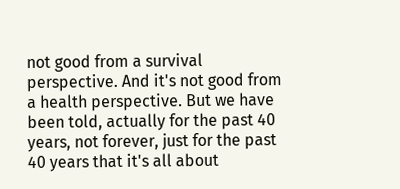not good from a survival perspective. And it's not good from a health perspective. But we have been told, actually for the past 40 years, not forever, just for the past 40 years that it's all about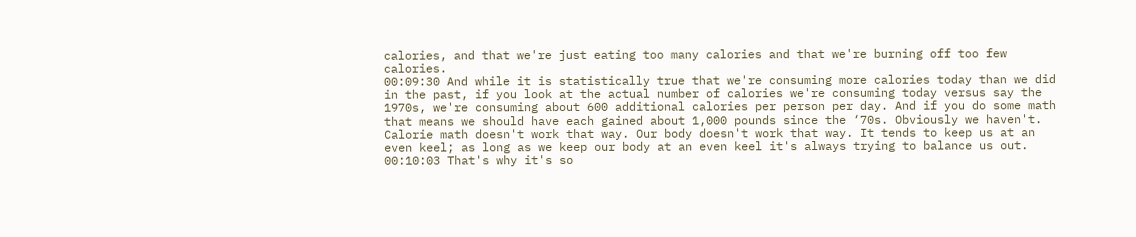calories, and that we're just eating too many calories and that we're burning off too few calories.
00:09:30 And while it is statistically true that we're consuming more calories today than we did in the past, if you look at the actual number of calories we're consuming today versus say the 1970s, we're consuming about 600 additional calories per person per day. And if you do some math that means we should have each gained about 1,000 pounds since the ‘70s. Obviously we haven't. Calorie math doesn't work that way. Our body doesn't work that way. It tends to keep us at an even keel; as long as we keep our body at an even keel it's always trying to balance us out.
00:10:03 That's why it's so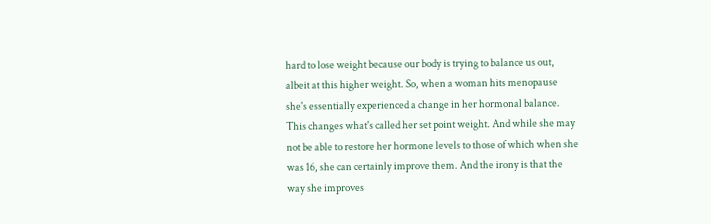hard to lose weight because our body is trying to balance us out, albeit at this higher weight. So, when a woman hits menopause she's essentially experienced a change in her hormonal balance. This changes what's called her set point weight. And while she may not be able to restore her hormone levels to those of which when she was 16, she can certainly improve them. And the irony is that the way she improves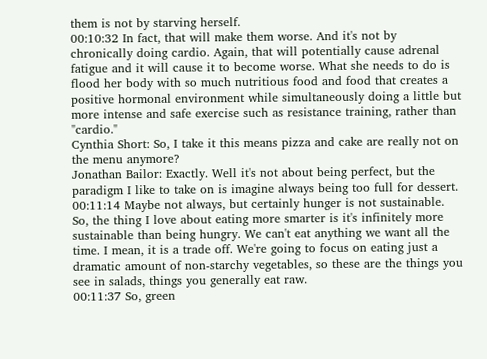them is not by starving herself.
00:10:32 In fact, that will make them worse. And it's not by chronically doing cardio. Again, that will potentially cause adrenal fatigue and it will cause it to become worse. What she needs to do is flood her body with so much nutritious food and food that creates a positive hormonal environment while simultaneously doing a little but more intense and safe exercise such as resistance training, rather than "cardio."
Cynthia Short: So, I take it this means pizza and cake are really not on the menu anymore?
Jonathan Bailor: Exactly. Well it's not about being perfect, but the paradigm I like to take on is imagine always being too full for dessert.
00:11:14 Maybe not always, but certainly hunger is not sustainable. So, the thing I love about eating more smarter is it's infinitely more sustainable than being hungry. We can't eat anything we want all the time. I mean, it is a trade off. We're going to focus on eating just a dramatic amount of non-starchy vegetables, so these are the things you see in salads, things you generally eat raw.
00:11:37 So, green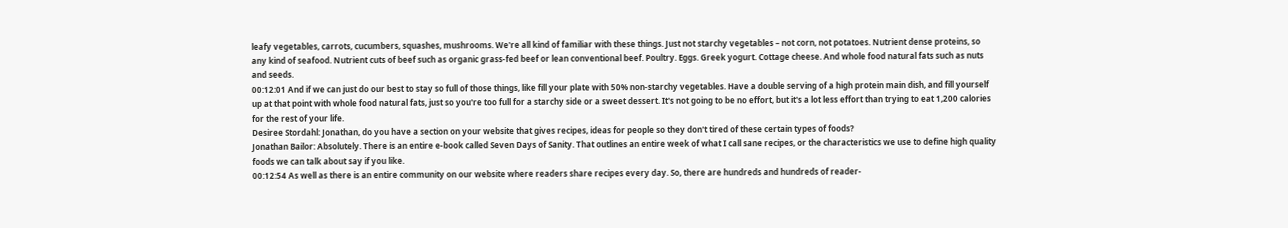leafy vegetables, carrots, cucumbers, squashes, mushrooms. We're all kind of familiar with these things. Just not starchy vegetables – not corn, not potatoes. Nutrient dense proteins, so any kind of seafood. Nutrient cuts of beef such as organic grass-fed beef or lean conventional beef. Poultry. Eggs. Greek yogurt. Cottage cheese. And whole food natural fats such as nuts and seeds.
00:12:01 And if we can just do our best to stay so full of those things, like fill your plate with 50% non-starchy vegetables. Have a double serving of a high protein main dish, and fill yourself up at that point with whole food natural fats, just so you're too full for a starchy side or a sweet dessert. It's not going to be no effort, but it's a lot less effort than trying to eat 1,200 calories for the rest of your life.
Desiree Stordahl: Jonathan, do you have a section on your website that gives recipes, ideas for people so they don't tired of these certain types of foods?
Jonathan Bailor: Absolutely. There is an entire e-book called Seven Days of Sanity. That outlines an entire week of what I call sane recipes, or the characteristics we use to define high quality foods we can talk about say if you like.
00:12:54 As well as there is an entire community on our website where readers share recipes every day. So, there are hundreds and hundreds of reader-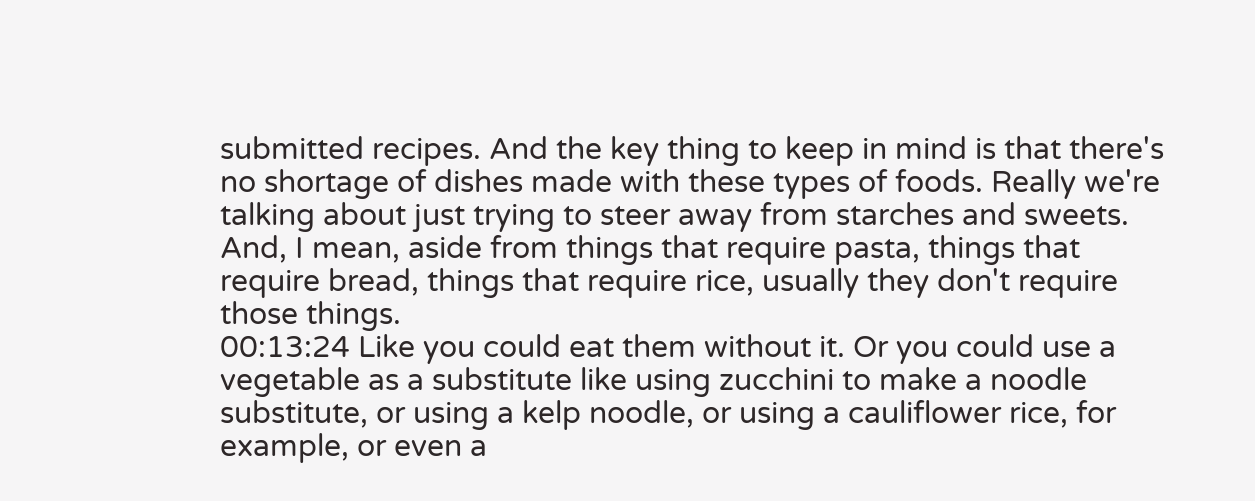submitted recipes. And the key thing to keep in mind is that there's no shortage of dishes made with these types of foods. Really we're talking about just trying to steer away from starches and sweets. And, I mean, aside from things that require pasta, things that require bread, things that require rice, usually they don't require those things.
00:13:24 Like you could eat them without it. Or you could use a vegetable as a substitute like using zucchini to make a noodle substitute, or using a kelp noodle, or using a cauliflower rice, for example, or even a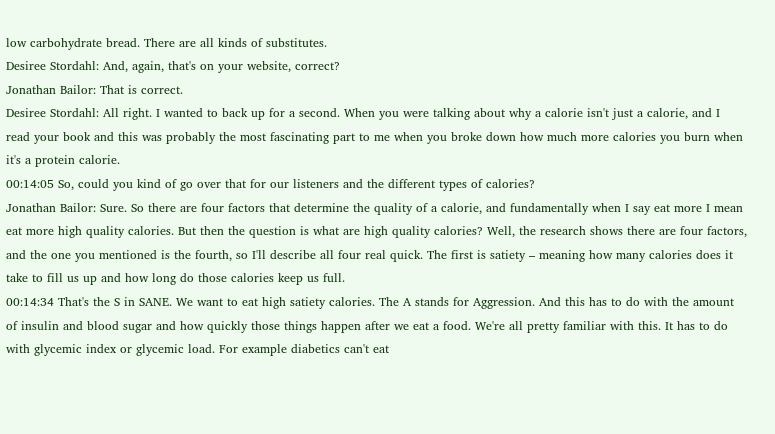low carbohydrate bread. There are all kinds of substitutes.
Desiree Stordahl: And, again, that's on your website, correct?
Jonathan Bailor: That is correct.
Desiree Stordahl: All right. I wanted to back up for a second. When you were talking about why a calorie isn't just a calorie, and I read your book and this was probably the most fascinating part to me when you broke down how much more calories you burn when it's a protein calorie.
00:14:05 So, could you kind of go over that for our listeners and the different types of calories?
Jonathan Bailor: Sure. So there are four factors that determine the quality of a calorie, and fundamentally when I say eat more I mean eat more high quality calories. But then the question is what are high quality calories? Well, the research shows there are four factors, and the one you mentioned is the fourth, so I'll describe all four real quick. The first is satiety – meaning how many calories does it take to fill us up and how long do those calories keep us full.
00:14:34 That's the S in SANE. We want to eat high satiety calories. The A stands for Aggression. And this has to do with the amount of insulin and blood sugar and how quickly those things happen after we eat a food. We're all pretty familiar with this. It has to do with glycemic index or glycemic load. For example diabetics can't eat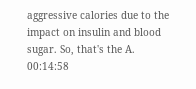aggressive calories due to the impact on insulin and blood sugar. So, that's the A.
00:14:58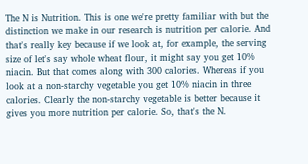The N is Nutrition. This is one we're pretty familiar with but the distinction we make in our research is nutrition per calorie. And that's really key because if we look at, for example, the serving size of let's say whole wheat flour, it might say you get 10% niacin. But that comes along with 300 calories. Whereas if you look at a non-starchy vegetable you get 10% niacin in three calories. Clearly the non-starchy vegetable is better because it gives you more nutrition per calorie. So, that's the N.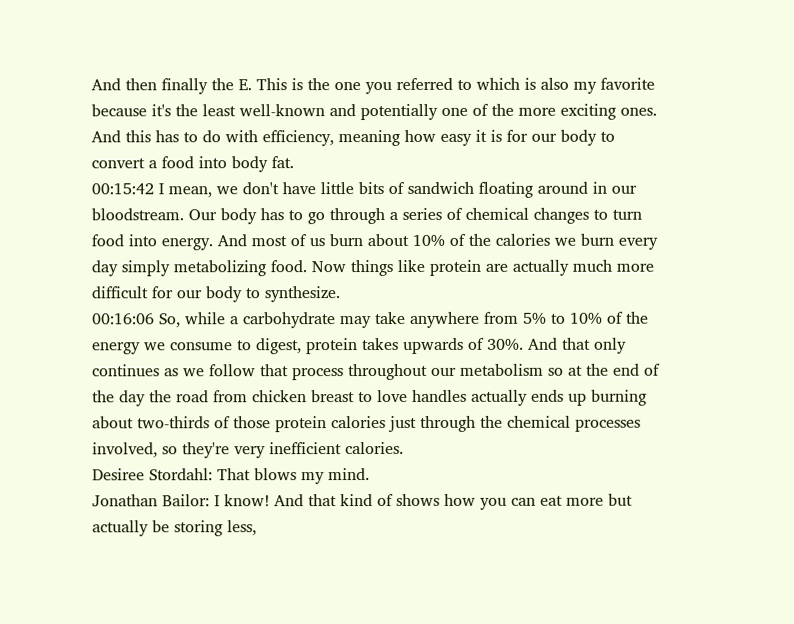And then finally the E. This is the one you referred to which is also my favorite because it's the least well-known and potentially one of the more exciting ones. And this has to do with efficiency, meaning how easy it is for our body to convert a food into body fat.
00:15:42 I mean, we don't have little bits of sandwich floating around in our bloodstream. Our body has to go through a series of chemical changes to turn food into energy. And most of us burn about 10% of the calories we burn every day simply metabolizing food. Now things like protein are actually much more difficult for our body to synthesize.
00:16:06 So, while a carbohydrate may take anywhere from 5% to 10% of the energy we consume to digest, protein takes upwards of 30%. And that only continues as we follow that process throughout our metabolism so at the end of the day the road from chicken breast to love handles actually ends up burning about two-thirds of those protein calories just through the chemical processes involved, so they're very inefficient calories.
Desiree Stordahl: That blows my mind.
Jonathan Bailor: I know! And that kind of shows how you can eat more but actually be storing less,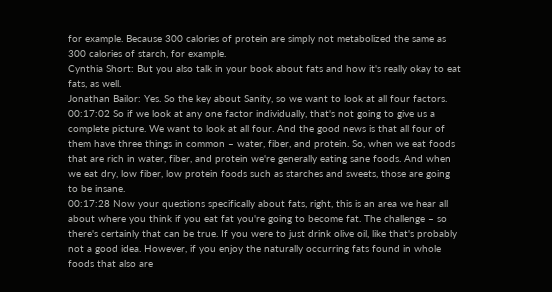for example. Because 300 calories of protein are simply not metabolized the same as 300 calories of starch, for example.
Cynthia Short: But you also talk in your book about fats and how it's really okay to eat fats, as well.
Jonathan Bailor: Yes. So the key about Sanity, so we want to look at all four factors.
00:17:02 So if we look at any one factor individually, that's not going to give us a complete picture. We want to look at all four. And the good news is that all four of them have three things in common – water, fiber, and protein. So, when we eat foods that are rich in water, fiber, and protein we're generally eating sane foods. And when we eat dry, low fiber, low protein foods such as starches and sweets, those are going to be insane.
00:17:28 Now your questions specifically about fats, right, this is an area we hear all about where you think if you eat fat you're going to become fat. The challenge – so there's certainly that can be true. If you were to just drink olive oil, like that's probably not a good idea. However, if you enjoy the naturally occurring fats found in whole foods that also are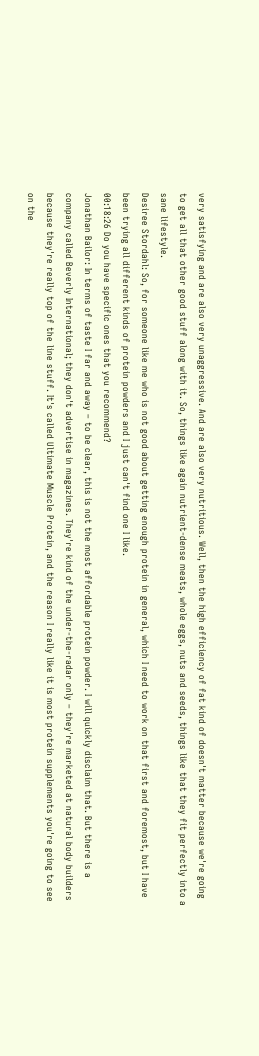very satisfying and are also very unaggressive. And are also very nutritious. Well, then the high efficiency of fat kind of doesn't matter because we're going to get all that other good stuff along with it. So, things like again nutrient-dense meats, whole eggs, nuts and seeds, things like that they fit perfectly into a sane lifestyle.
Desiree Stordahl: So, for someone like me who is not good about getting enough protein in general, which I need to work on that first and foremost, but I have been trying all different kinds of protein powders and I just can't find one I like.
00:18:26 Do you have specific ones that you recommend?
Jonathan Bailor: In terms of taste I far and away – to be clear, this is not the most affordable protein powder. I will quickly disclaim that. But there is a company called Beverly International; they don't advertise in magazines. They're kind of the under-the-radar only – they're marketed at natural body builders because they're really top of the line stuff. It's called Ultimate Muscle Protein, and the reason I really like it is most protein supplements you're going to see on the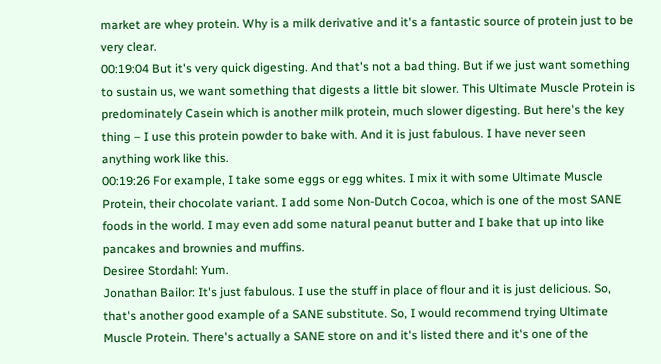market are whey protein. Why is a milk derivative and it's a fantastic source of protein just to be very clear.
00:19:04 But it's very quick digesting. And that's not a bad thing. But if we just want something to sustain us, we want something that digests a little bit slower. This Ultimate Muscle Protein is predominately Casein which is another milk protein, much slower digesting. But here's the key thing – I use this protein powder to bake with. And it is just fabulous. I have never seen anything work like this.
00:19:26 For example, I take some eggs or egg whites. I mix it with some Ultimate Muscle Protein, their chocolate variant. I add some Non-Dutch Cocoa, which is one of the most SANE foods in the world. I may even add some natural peanut butter and I bake that up into like pancakes and brownies and muffins.
Desiree Stordahl: Yum.
Jonathan Bailor: It's just fabulous. I use the stuff in place of flour and it is just delicious. So, that's another good example of a SANE substitute. So, I would recommend trying Ultimate Muscle Protein. There's actually a SANE store on and it's listed there and it's one of the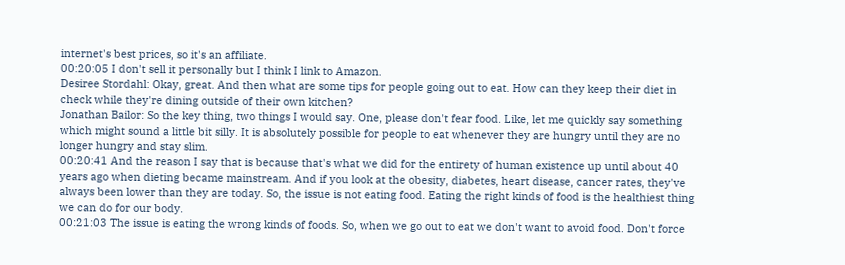internet's best prices, so it's an affiliate.
00:20:05 I don't sell it personally but I think I link to Amazon.
Desiree Stordahl: Okay, great. And then what are some tips for people going out to eat. How can they keep their diet in check while they're dining outside of their own kitchen?
Jonathan Bailor: So the key thing, two things I would say. One, please don't fear food. Like, let me quickly say something which might sound a little bit silly. It is absolutely possible for people to eat whenever they are hungry until they are no longer hungry and stay slim.
00:20:41 And the reason I say that is because that's what we did for the entirety of human existence up until about 40 years ago when dieting became mainstream. And if you look at the obesity, diabetes, heart disease, cancer rates, they've always been lower than they are today. So, the issue is not eating food. Eating the right kinds of food is the healthiest thing we can do for our body.
00:21:03 The issue is eating the wrong kinds of foods. So, when we go out to eat we don't want to avoid food. Don't force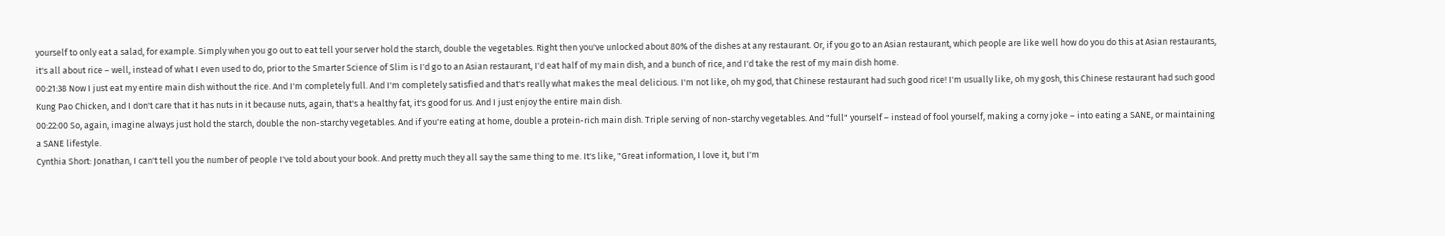yourself to only eat a salad, for example. Simply when you go out to eat tell your server hold the starch, double the vegetables. Right then you've unlocked about 80% of the dishes at any restaurant. Or, if you go to an Asian restaurant, which people are like well how do you do this at Asian restaurants, it's all about rice – well, instead of what I even used to do, prior to the Smarter Science of Slim is I'd go to an Asian restaurant, I'd eat half of my main dish, and a bunch of rice, and I'd take the rest of my main dish home.
00:21:38 Now I just eat my entire main dish without the rice. And I'm completely full. And I'm completely satisfied and that's really what makes the meal delicious. I'm not like, oh my god, that Chinese restaurant had such good rice! I'm usually like, oh my gosh, this Chinese restaurant had such good Kung Pao Chicken, and I don't care that it has nuts in it because nuts, again, that's a healthy fat, it's good for us. And I just enjoy the entire main dish.
00:22:00 So, again, imagine always just hold the starch, double the non-starchy vegetables. And if you're eating at home, double a protein-rich main dish. Triple serving of non-starchy vegetables. And "full" yourself – instead of fool yourself, making a corny joke – into eating a SANE, or maintaining a SANE lifestyle.
Cynthia Short: Jonathan, I can't tell you the number of people I've told about your book. And pretty much they all say the same thing to me. It's like, "Great information, I love it, but I'm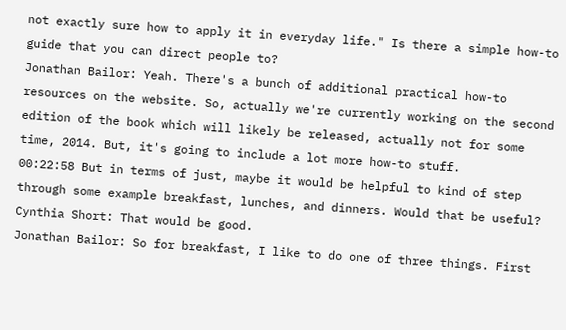not exactly sure how to apply it in everyday life." Is there a simple how-to guide that you can direct people to?
Jonathan Bailor: Yeah. There's a bunch of additional practical how-to resources on the website. So, actually we're currently working on the second edition of the book which will likely be released, actually not for some time, 2014. But, it's going to include a lot more how-to stuff.
00:22:58 But in terms of just, maybe it would be helpful to kind of step through some example breakfast, lunches, and dinners. Would that be useful?
Cynthia Short: That would be good.
Jonathan Bailor: So for breakfast, I like to do one of three things. First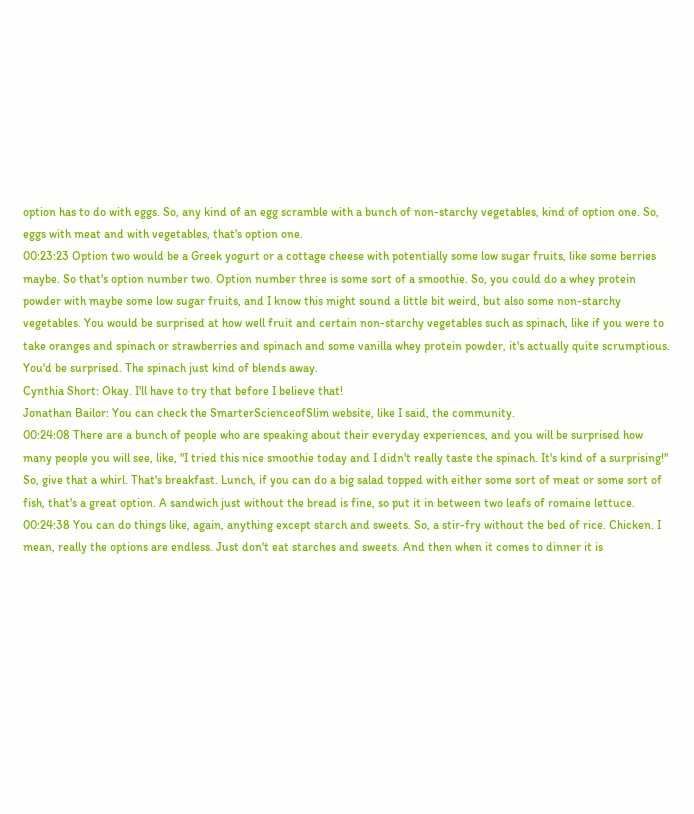option has to do with eggs. So, any kind of an egg scramble with a bunch of non-starchy vegetables, kind of option one. So, eggs with meat and with vegetables, that's option one.
00:23:23 Option two would be a Greek yogurt or a cottage cheese with potentially some low sugar fruits, like some berries maybe. So that's option number two. Option number three is some sort of a smoothie. So, you could do a whey protein powder with maybe some low sugar fruits, and I know this might sound a little bit weird, but also some non-starchy vegetables. You would be surprised at how well fruit and certain non-starchy vegetables such as spinach, like if you were to take oranges and spinach or strawberries and spinach and some vanilla whey protein powder, it's actually quite scrumptious. You'd be surprised. The spinach just kind of blends away.
Cynthia Short: Okay. I'll have to try that before I believe that!
Jonathan Bailor: You can check the SmarterScienceofSlim website, like I said, the community.
00:24:08 There are a bunch of people who are speaking about their everyday experiences, and you will be surprised how many people you will see, like, "I tried this nice smoothie today and I didn't really taste the spinach. It's kind of a surprising!" So, give that a whirl. That's breakfast. Lunch, if you can do a big salad topped with either some sort of meat or some sort of fish, that's a great option. A sandwich just without the bread is fine, so put it in between two leafs of romaine lettuce.
00:24:38 You can do things like, again, anything except starch and sweets. So, a stir-fry without the bed of rice. Chicken. I mean, really the options are endless. Just don't eat starches and sweets. And then when it comes to dinner it is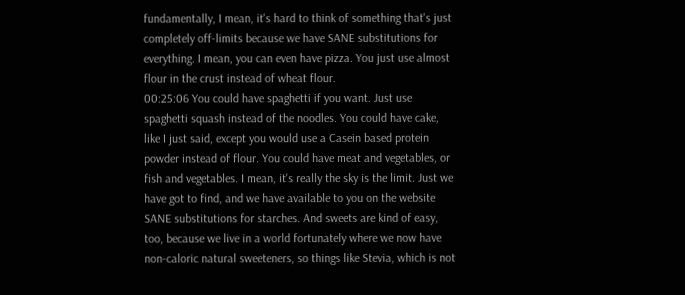fundamentally, I mean, it's hard to think of something that's just completely off-limits because we have SANE substitutions for everything. I mean, you can even have pizza. You just use almost flour in the crust instead of wheat flour.
00:25:06 You could have spaghetti if you want. Just use spaghetti squash instead of the noodles. You could have cake, like I just said, except you would use a Casein based protein powder instead of flour. You could have meat and vegetables, or fish and vegetables. I mean, it's really the sky is the limit. Just we have got to find, and we have available to you on the website SANE substitutions for starches. And sweets are kind of easy, too, because we live in a world fortunately where we now have non-caloric natural sweeteners, so things like Stevia, which is not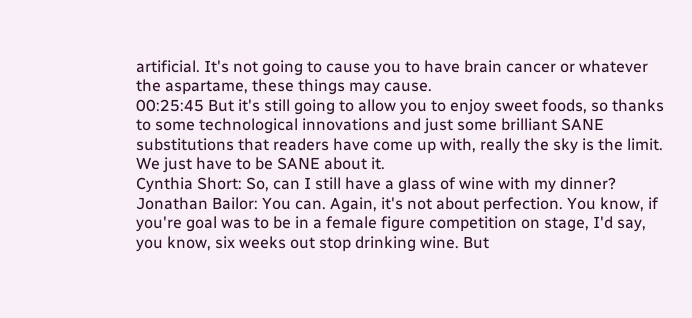artificial. It's not going to cause you to have brain cancer or whatever the aspartame, these things may cause.
00:25:45 But it's still going to allow you to enjoy sweet foods, so thanks to some technological innovations and just some brilliant SANE substitutions that readers have come up with, really the sky is the limit. We just have to be SANE about it.
Cynthia Short: So, can I still have a glass of wine with my dinner?
Jonathan Bailor: You can. Again, it's not about perfection. You know, if you're goal was to be in a female figure competition on stage, I'd say, you know, six weeks out stop drinking wine. But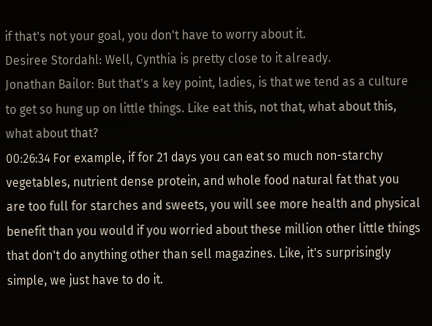if that's not your goal, you don't have to worry about it.
Desiree Stordahl: Well, Cynthia is pretty close to it already.
Jonathan Bailor: But that's a key point, ladies, is that we tend as a culture to get so hung up on little things. Like eat this, not that, what about this, what about that?
00:26:34 For example, if for 21 days you can eat so much non-starchy vegetables, nutrient dense protein, and whole food natural fat that you are too full for starches and sweets, you will see more health and physical benefit than you would if you worried about these million other little things that don't do anything other than sell magazines. Like, it's surprisingly simple, we just have to do it.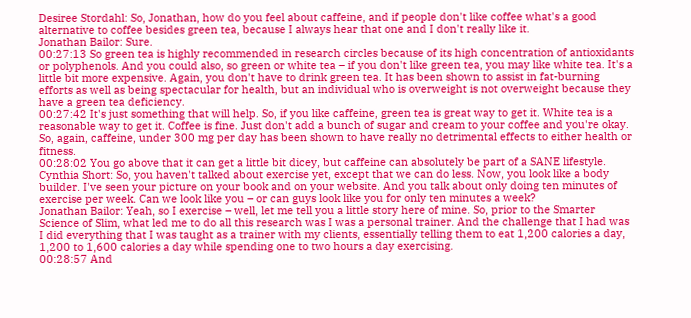Desiree Stordahl: So, Jonathan, how do you feel about caffeine, and if people don't like coffee what's a good alternative to coffee besides green tea, because I always hear that one and I don't really like it.
Jonathan Bailor: Sure.
00:27:13 So green tea is highly recommended in research circles because of its high concentration of antioxidants or polyphenols. And you could also, so green or white tea – if you don't like green tea, you may like white tea. It's a little bit more expensive. Again, you don't have to drink green tea. It has been shown to assist in fat-burning efforts as well as being spectacular for health, but an individual who is overweight is not overweight because they have a green tea deficiency.
00:27:42 It's just something that will help. So, if you like caffeine, green tea is great way to get it. White tea is a reasonable way to get it. Coffee is fine. Just don't add a bunch of sugar and cream to your coffee and you're okay. So, again, caffeine, under 300 mg per day has been shown to have really no detrimental effects to either health or fitness.
00:28:02 You go above that it can get a little bit dicey, but caffeine can absolutely be part of a SANE lifestyle.
Cynthia Short: So, you haven't talked about exercise yet, except that we can do less. Now, you look like a body builder. I've seen your picture on your book and on your website. And you talk about only doing ten minutes of exercise per week. Can we look like you – or can guys look like you for only ten minutes a week?
Jonathan Bailor: Yeah, so I exercise – well, let me tell you a little story here of mine. So, prior to the Smarter Science of Slim, what led me to do all this research was I was a personal trainer. And the challenge that I had was I did everything that I was taught as a trainer with my clients, essentially telling them to eat 1,200 calories a day, 1,200 to 1,600 calories a day while spending one to two hours a day exercising.
00:28:57 And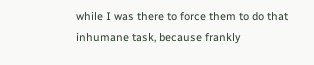while I was there to force them to do that inhumane task, because frankly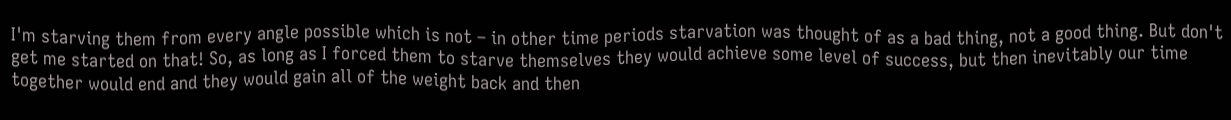I'm starving them from every angle possible which is not – in other time periods starvation was thought of as a bad thing, not a good thing. But don't get me started on that! So, as long as I forced them to starve themselves they would achieve some level of success, but then inevitably our time together would end and they would gain all of the weight back and then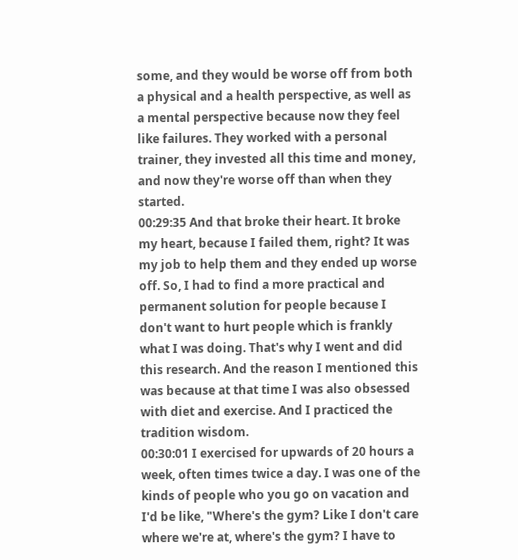some, and they would be worse off from both a physical and a health perspective, as well as a mental perspective because now they feel like failures. They worked with a personal trainer, they invested all this time and money, and now they're worse off than when they started.
00:29:35 And that broke their heart. It broke my heart, because I failed them, right? It was my job to help them and they ended up worse off. So, I had to find a more practical and permanent solution for people because I don't want to hurt people which is frankly what I was doing. That's why I went and did this research. And the reason I mentioned this was because at that time I was also obsessed with diet and exercise. And I practiced the tradition wisdom.
00:30:01 I exercised for upwards of 20 hours a week, often times twice a day. I was one of the kinds of people who you go on vacation and I'd be like, "Where's the gym? Like I don't care where we're at, where's the gym? I have to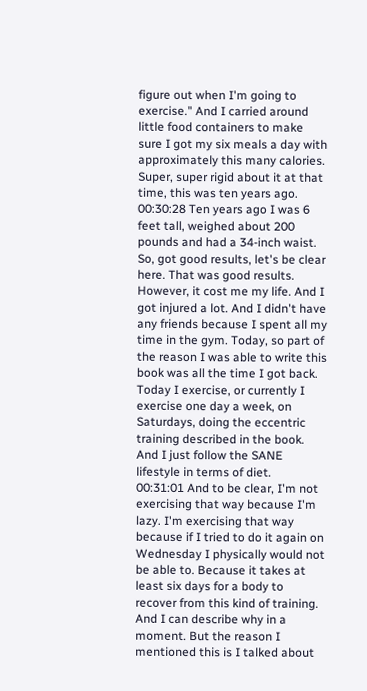figure out when I'm going to exercise." And I carried around little food containers to make sure I got my six meals a day with approximately this many calories. Super, super rigid about it at that time, this was ten years ago.
00:30:28 Ten years ago I was 6 feet tall, weighed about 200 pounds and had a 34-inch waist. So, got good results, let's be clear here. That was good results. However, it cost me my life. And I got injured a lot. And I didn't have any friends because I spent all my time in the gym. Today, so part of the reason I was able to write this book was all the time I got back. Today I exercise, or currently I exercise one day a week, on Saturdays, doing the eccentric training described in the book. And I just follow the SANE lifestyle in terms of diet.
00:31:01 And to be clear, I'm not exercising that way because I'm lazy. I'm exercising that way because if I tried to do it again on Wednesday I physically would not be able to. Because it takes at least six days for a body to recover from this kind of training. And I can describe why in a moment. But the reason I mentioned this is I talked about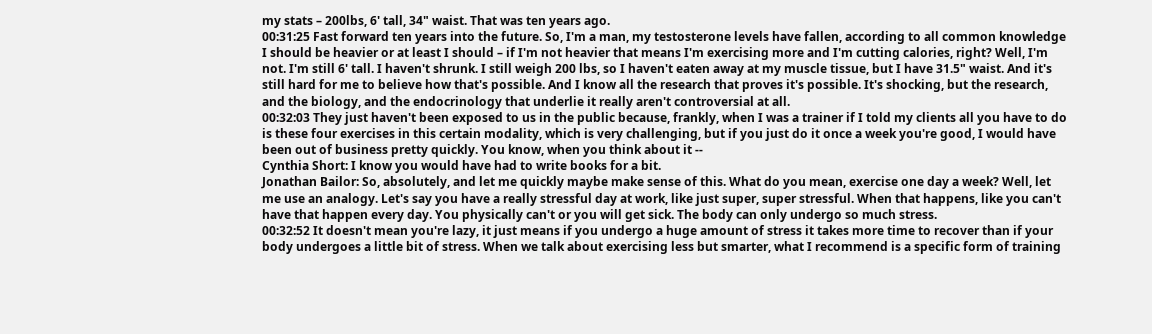my stats – 200lbs, 6' tall, 34" waist. That was ten years ago.
00:31:25 Fast forward ten years into the future. So, I'm a man, my testosterone levels have fallen, according to all common knowledge I should be heavier or at least I should – if I'm not heavier that means I'm exercising more and I'm cutting calories, right? Well, I'm not. I'm still 6' tall. I haven't shrunk. I still weigh 200 lbs, so I haven't eaten away at my muscle tissue, but I have 31.5" waist. And it's still hard for me to believe how that's possible. And I know all the research that proves it's possible. It's shocking, but the research, and the biology, and the endocrinology that underlie it really aren't controversial at all.
00:32:03 They just haven't been exposed to us in the public because, frankly, when I was a trainer if I told my clients all you have to do is these four exercises in this certain modality, which is very challenging, but if you just do it once a week you're good, I would have been out of business pretty quickly. You know, when you think about it --
Cynthia Short: I know you would have had to write books for a bit.
Jonathan Bailor: So, absolutely, and let me quickly maybe make sense of this. What do you mean, exercise one day a week? Well, let me use an analogy. Let's say you have a really stressful day at work, like just super, super stressful. When that happens, like you can't have that happen every day. You physically can't or you will get sick. The body can only undergo so much stress.
00:32:52 It doesn't mean you're lazy, it just means if you undergo a huge amount of stress it takes more time to recover than if your body undergoes a little bit of stress. When we talk about exercising less but smarter, what I recommend is a specific form of training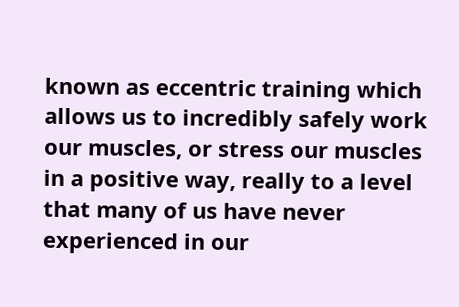known as eccentric training which allows us to incredibly safely work our muscles, or stress our muscles in a positive way, really to a level that many of us have never experienced in our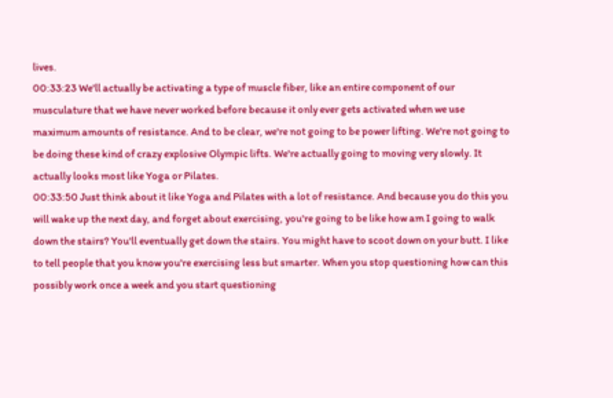lives.
00:33:23 We'll actually be activating a type of muscle fiber, like an entire component of our musculature that we have never worked before because it only ever gets activated when we use maximum amounts of resistance. And to be clear, we're not going to be power lifting. We're not going to be doing these kind of crazy explosive Olympic lifts. We're actually going to moving very slowly. It actually looks most like Yoga or Pilates.
00:33:50 Just think about it like Yoga and Pilates with a lot of resistance. And because you do this you will wake up the next day, and forget about exercising, you're going to be like how am I going to walk down the stairs? You'll eventually get down the stairs. You might have to scoot down on your butt. I like to tell people that you know you're exercising less but smarter. When you stop questioning how can this possibly work once a week and you start questioning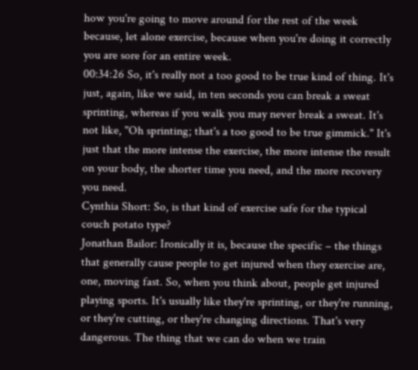how you're going to move around for the rest of the week because, let alone exercise, because when you're doing it correctly you are sore for an entire week.
00:34:26 So, it's really not a too good to be true kind of thing. It's just, again, like we said, in ten seconds you can break a sweat sprinting, whereas if you walk you may never break a sweat. It's not like, "Oh sprinting; that's a too good to be true gimmick." It's just that the more intense the exercise, the more intense the result on your body, the shorter time you need, and the more recovery you need.
Cynthia Short: So, is that kind of exercise safe for the typical couch potato type?
Jonathan Bailor: Ironically it is, because the specific – the things that generally cause people to get injured when they exercise are, one, moving fast. So, when you think about, people get injured playing sports. It's usually like they're sprinting, or they're running, or they're cutting, or they're changing directions. That's very dangerous. The thing that we can do when we train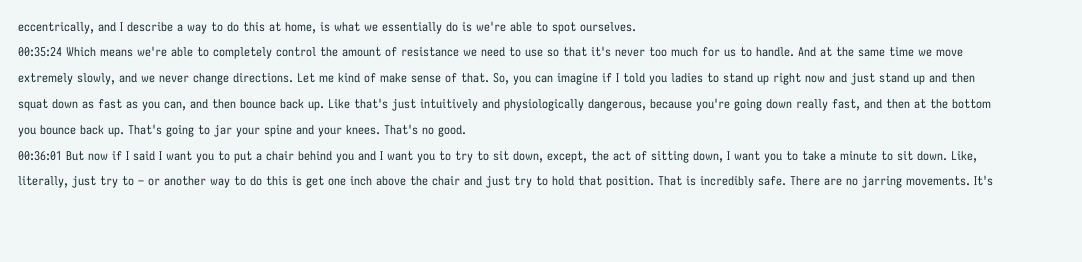eccentrically, and I describe a way to do this at home, is what we essentially do is we're able to spot ourselves.
00:35:24 Which means we're able to completely control the amount of resistance we need to use so that it's never too much for us to handle. And at the same time we move extremely slowly, and we never change directions. Let me kind of make sense of that. So, you can imagine if I told you ladies to stand up right now and just stand up and then squat down as fast as you can, and then bounce back up. Like that's just intuitively and physiologically dangerous, because you're going down really fast, and then at the bottom you bounce back up. That's going to jar your spine and your knees. That's no good.
00:36:01 But now if I said I want you to put a chair behind you and I want you to try to sit down, except, the act of sitting down, I want you to take a minute to sit down. Like, literally, just try to – or another way to do this is get one inch above the chair and just try to hold that position. That is incredibly safe. There are no jarring movements. It's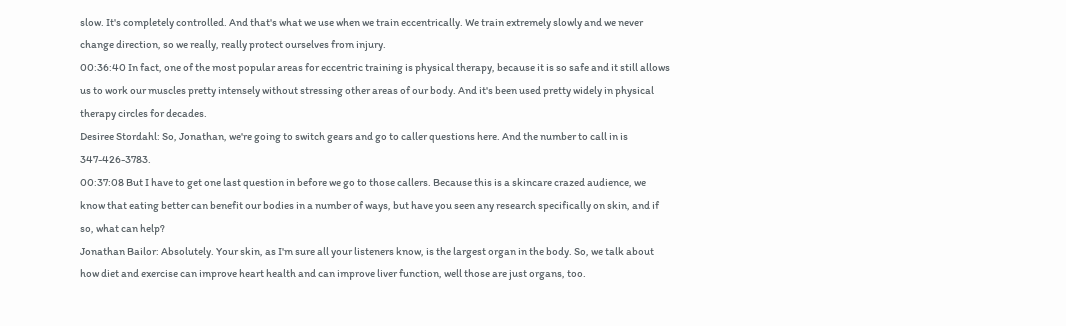slow. It's completely controlled. And that's what we use when we train eccentrically. We train extremely slowly and we never change direction, so we really, really protect ourselves from injury.
00:36:40 In fact, one of the most popular areas for eccentric training is physical therapy, because it is so safe and it still allows us to work our muscles pretty intensely without stressing other areas of our body. And it's been used pretty widely in physical therapy circles for decades.
Desiree Stordahl: So, Jonathan, we're going to switch gears and go to caller questions here. And the number to call in is 347-426-3783.
00:37:08 But I have to get one last question in before we go to those callers. Because this is a skincare crazed audience, we know that eating better can benefit our bodies in a number of ways, but have you seen any research specifically on skin, and if so, what can help?
Jonathan Bailor: Absolutely. Your skin, as I'm sure all your listeners know, is the largest organ in the body. So, we talk about how diet and exercise can improve heart health and can improve liver function, well those are just organs, too.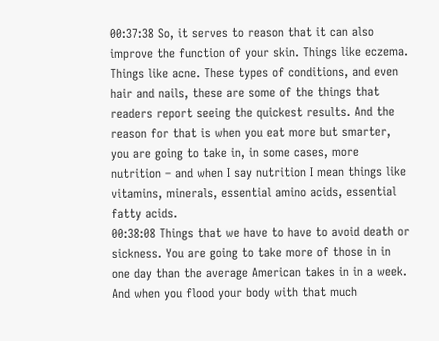00:37:38 So, it serves to reason that it can also improve the function of your skin. Things like eczema. Things like acne. These types of conditions, and even hair and nails, these are some of the things that readers report seeing the quickest results. And the reason for that is when you eat more but smarter, you are going to take in, in some cases, more nutrition – and when I say nutrition I mean things like vitamins, minerals, essential amino acids, essential fatty acids.
00:38:08 Things that we have to have to avoid death or sickness. You are going to take more of those in in one day than the average American takes in in a week. And when you flood your body with that much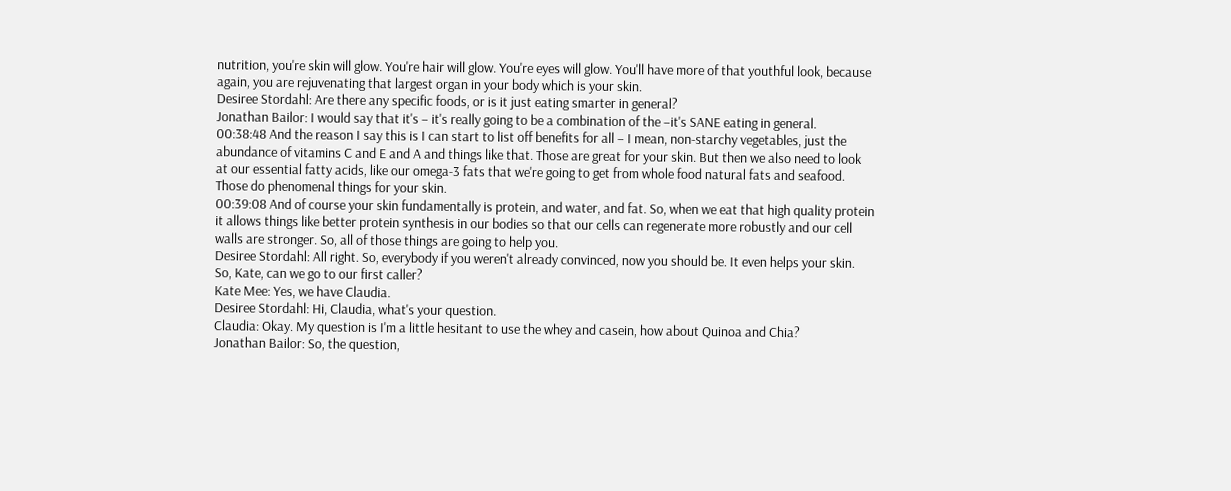nutrition, you're skin will glow. You're hair will glow. You're eyes will glow. You'll have more of that youthful look, because again, you are rejuvenating that largest organ in your body which is your skin.
Desiree Stordahl: Are there any specific foods, or is it just eating smarter in general?
Jonathan Bailor: I would say that it's – it's really going to be a combination of the –it's SANE eating in general.
00:38:48 And the reason I say this is I can start to list off benefits for all – I mean, non-starchy vegetables, just the abundance of vitamins C and E and A and things like that. Those are great for your skin. But then we also need to look at our essential fatty acids, like our omega-3 fats that we're going to get from whole food natural fats and seafood. Those do phenomenal things for your skin.
00:39:08 And of course your skin fundamentally is protein, and water, and fat. So, when we eat that high quality protein it allows things like better protein synthesis in our bodies so that our cells can regenerate more robustly and our cell walls are stronger. So, all of those things are going to help you.
Desiree Stordahl: All right. So, everybody if you weren't already convinced, now you should be. It even helps your skin. So, Kate, can we go to our first caller?
Kate Mee: Yes, we have Claudia.
Desiree Stordahl: Hi, Claudia, what's your question.
Claudia: Okay. My question is I'm a little hesitant to use the whey and casein, how about Quinoa and Chia?
Jonathan Bailor: So, the question,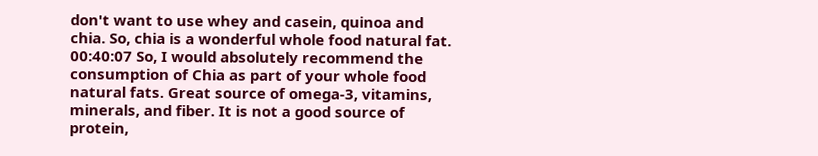don't want to use whey and casein, quinoa and chia. So, chia is a wonderful whole food natural fat.
00:40:07 So, I would absolutely recommend the consumption of Chia as part of your whole food natural fats. Great source of omega-3, vitamins, minerals, and fiber. It is not a good source of protein,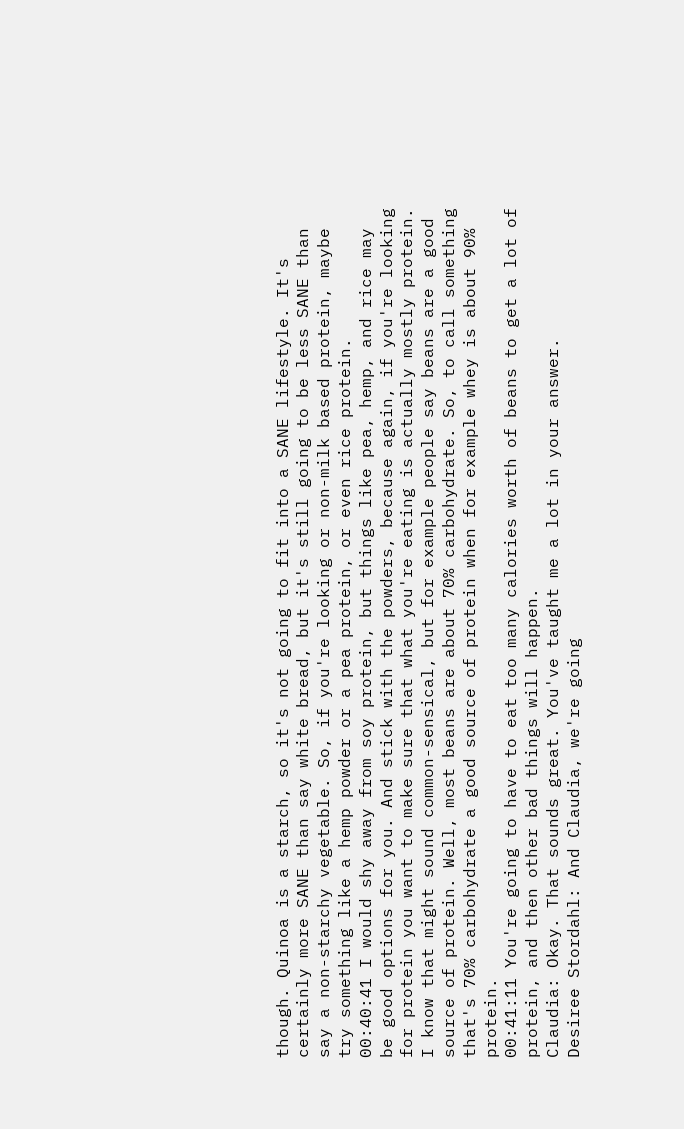though. Quinoa is a starch, so it's not going to fit into a SANE lifestyle. It's certainly more SANE than say white bread, but it's still going to be less SANE than say a non-starchy vegetable. So, if you're looking or non-milk based protein, maybe try something like a hemp powder or a pea protein, or even rice protein.
00:40:41 I would shy away from soy protein, but things like pea, hemp, and rice may be good options for you. And stick with the powders, because again, if you're looking for protein you want to make sure that what you're eating is actually mostly protein. I know that might sound common-sensical, but for example people say beans are a good source of protein. Well, most beans are about 70% carbohydrate. So, to call something that's 70% carbohydrate a good source of protein when for example whey is about 90% protein.
00:41:11 You're going to have to eat too many calories worth of beans to get a lot of protein, and then other bad things will happen.
Claudia: Okay. That sounds great. You've taught me a lot in your answer.
Desiree Stordahl: And Claudia, we're going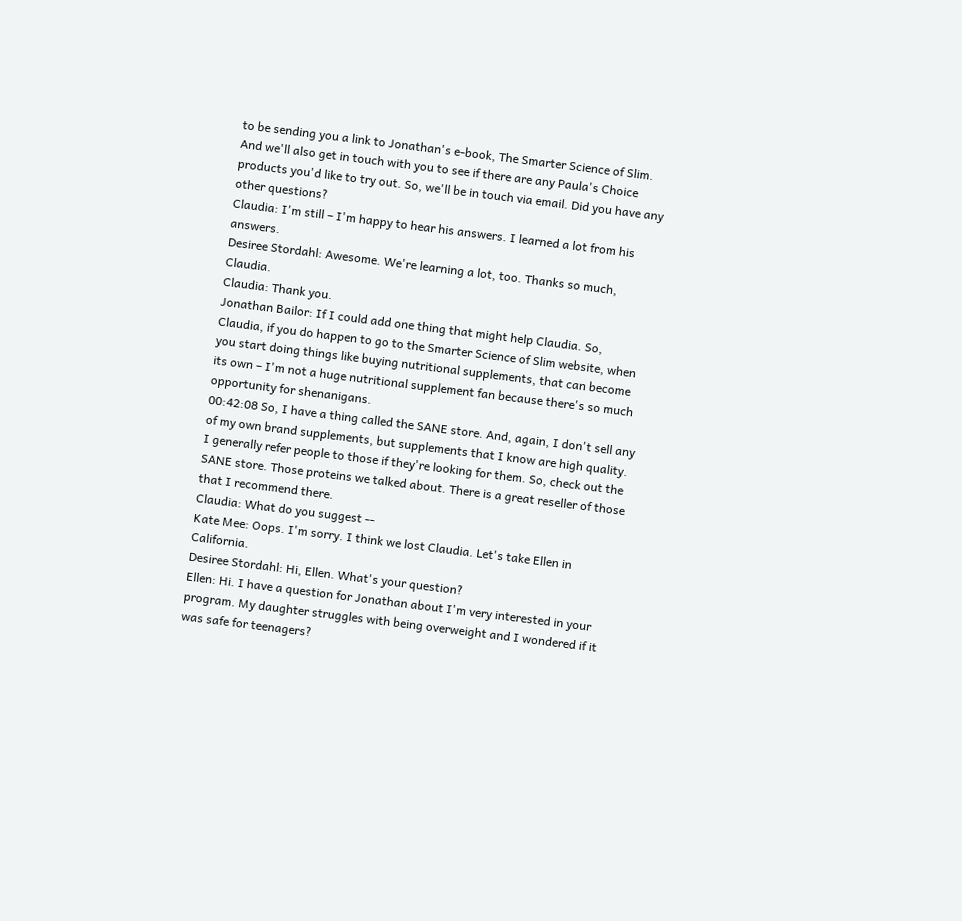to be sending you a link to Jonathan's e-book, The Smarter Science of Slim. And we'll also get in touch with you to see if there are any Paula's Choice products you'd like to try out. So, we'll be in touch via email. Did you have any other questions?
Claudia: I'm still – I'm happy to hear his answers. I learned a lot from his answers.
Desiree Stordahl: Awesome. We're learning a lot, too. Thanks so much, Claudia.
Claudia: Thank you.
Jonathan Bailor: If I could add one thing that might help Claudia. So, Claudia, if you do happen to go to the Smarter Science of Slim website, when you start doing things like buying nutritional supplements, that can become its own – I'm not a huge nutritional supplement fan because there's so much opportunity for shenanigans.
00:42:08 So, I have a thing called the SANE store. And, again, I don't sell any of my own brand supplements, but supplements that I know are high quality. I generally refer people to those if they're looking for them. So, check out the SANE store. Those proteins we talked about. There is a great reseller of those that I recommend there.
Claudia: What do you suggest --
Kate Mee: Oops. I'm sorry. I think we lost Claudia. Let's take Ellen in California.
Desiree Stordahl: Hi, Ellen. What's your question?
Ellen: Hi. I have a question for Jonathan about I'm very interested in your program. My daughter struggles with being overweight and I wondered if it was safe for teenagers?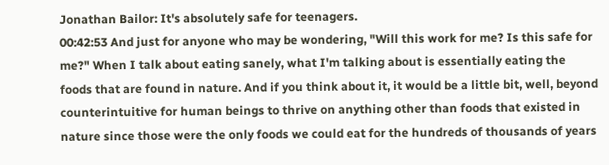Jonathan Bailor: It's absolutely safe for teenagers.
00:42:53 And just for anyone who may be wondering, "Will this work for me? Is this safe for me?" When I talk about eating sanely, what I'm talking about is essentially eating the foods that are found in nature. And if you think about it, it would be a little bit, well, beyond counterintuitive for human beings to thrive on anything other than foods that existed in nature since those were the only foods we could eat for the hundreds of thousands of years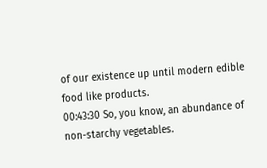of our existence up until modern edible food like products.
00:43:30 So, you know, an abundance of non-starchy vegetables.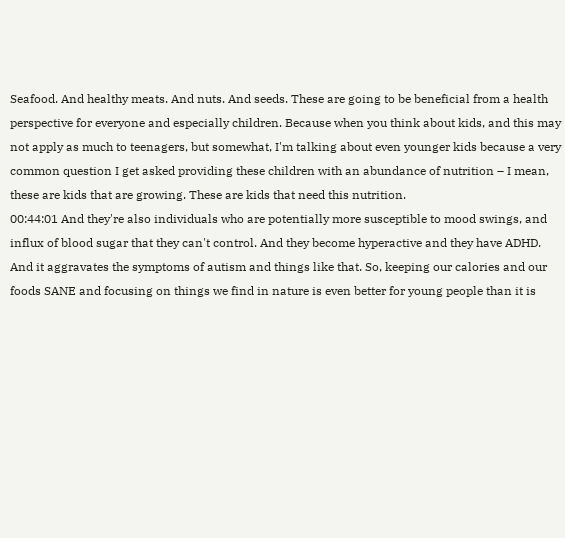Seafood. And healthy meats. And nuts. And seeds. These are going to be beneficial from a health perspective for everyone and especially children. Because when you think about kids, and this may not apply as much to teenagers, but somewhat, I'm talking about even younger kids because a very common question I get asked providing these children with an abundance of nutrition – I mean, these are kids that are growing. These are kids that need this nutrition.
00:44:01 And they're also individuals who are potentially more susceptible to mood swings, and influx of blood sugar that they can't control. And they become hyperactive and they have ADHD. And it aggravates the symptoms of autism and things like that. So, keeping our calories and our foods SANE and focusing on things we find in nature is even better for young people than it is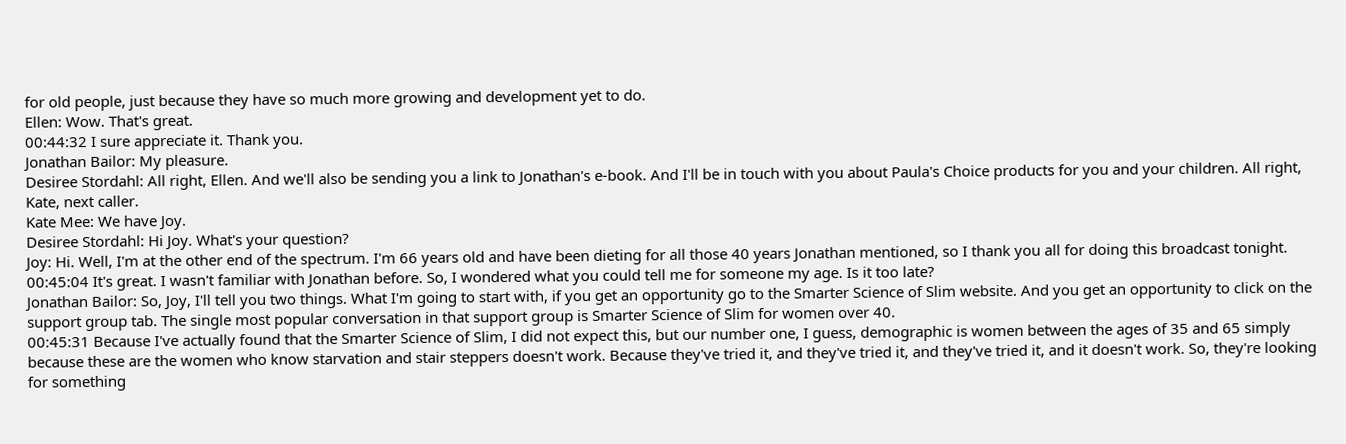for old people, just because they have so much more growing and development yet to do.
Ellen: Wow. That's great.
00:44:32 I sure appreciate it. Thank you.
Jonathan Bailor: My pleasure.
Desiree Stordahl: All right, Ellen. And we'll also be sending you a link to Jonathan's e-book. And I'll be in touch with you about Paula's Choice products for you and your children. All right, Kate, next caller.
Kate Mee: We have Joy.
Desiree Stordahl: Hi Joy. What's your question?
Joy: Hi. Well, I'm at the other end of the spectrum. I'm 66 years old and have been dieting for all those 40 years Jonathan mentioned, so I thank you all for doing this broadcast tonight.
00:45:04 It's great. I wasn't familiar with Jonathan before. So, I wondered what you could tell me for someone my age. Is it too late?
Jonathan Bailor: So, Joy, I'll tell you two things. What I'm going to start with, if you get an opportunity go to the Smarter Science of Slim website. And you get an opportunity to click on the support group tab. The single most popular conversation in that support group is Smarter Science of Slim for women over 40.
00:45:31 Because I've actually found that the Smarter Science of Slim, I did not expect this, but our number one, I guess, demographic is women between the ages of 35 and 65 simply because these are the women who know starvation and stair steppers doesn't work. Because they've tried it, and they've tried it, and they've tried it, and it doesn't work. So, they're looking for something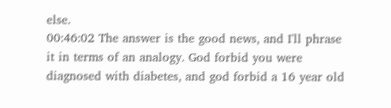else.
00:46:02 The answer is the good news, and I'll phrase it in terms of an analogy. God forbid you were diagnosed with diabetes, and god forbid a 16 year old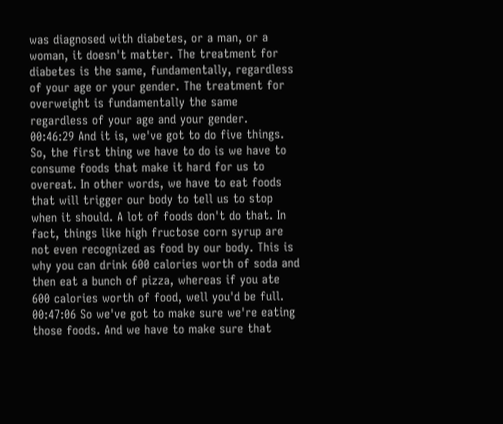was diagnosed with diabetes, or a man, or a woman, it doesn't matter. The treatment for diabetes is the same, fundamentally, regardless of your age or your gender. The treatment for overweight is fundamentally the same regardless of your age and your gender.
00:46:29 And it is, we've got to do five things. So, the first thing we have to do is we have to consume foods that make it hard for us to overeat. In other words, we have to eat foods that will trigger our body to tell us to stop when it should. A lot of foods don't do that. In fact, things like high fructose corn syrup are not even recognized as food by our body. This is why you can drink 600 calories worth of soda and then eat a bunch of pizza, whereas if you ate 600 calories worth of food, well you'd be full.
00:47:06 So we've got to make sure we're eating those foods. And we have to make sure that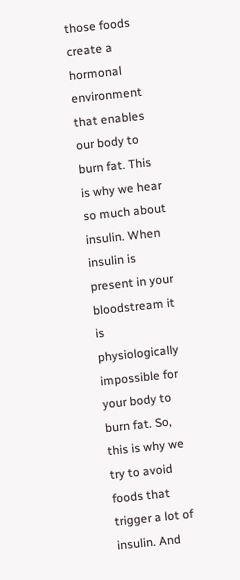those foods create a hormonal environment that enables our body to burn fat. This is why we hear so much about insulin. When insulin is present in your bloodstream it is physiologically impossible for your body to burn fat. So, this is why we try to avoid foods that trigger a lot of insulin. And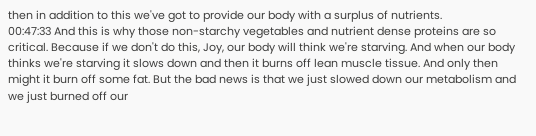then in addition to this we've got to provide our body with a surplus of nutrients.
00:47:33 And this is why those non-starchy vegetables and nutrient dense proteins are so critical. Because if we don't do this, Joy, our body will think we're starving. And when our body thinks we're starving it slows down and then it burns off lean muscle tissue. And only then might it burn off some fat. But the bad news is that we just slowed down our metabolism and we just burned off our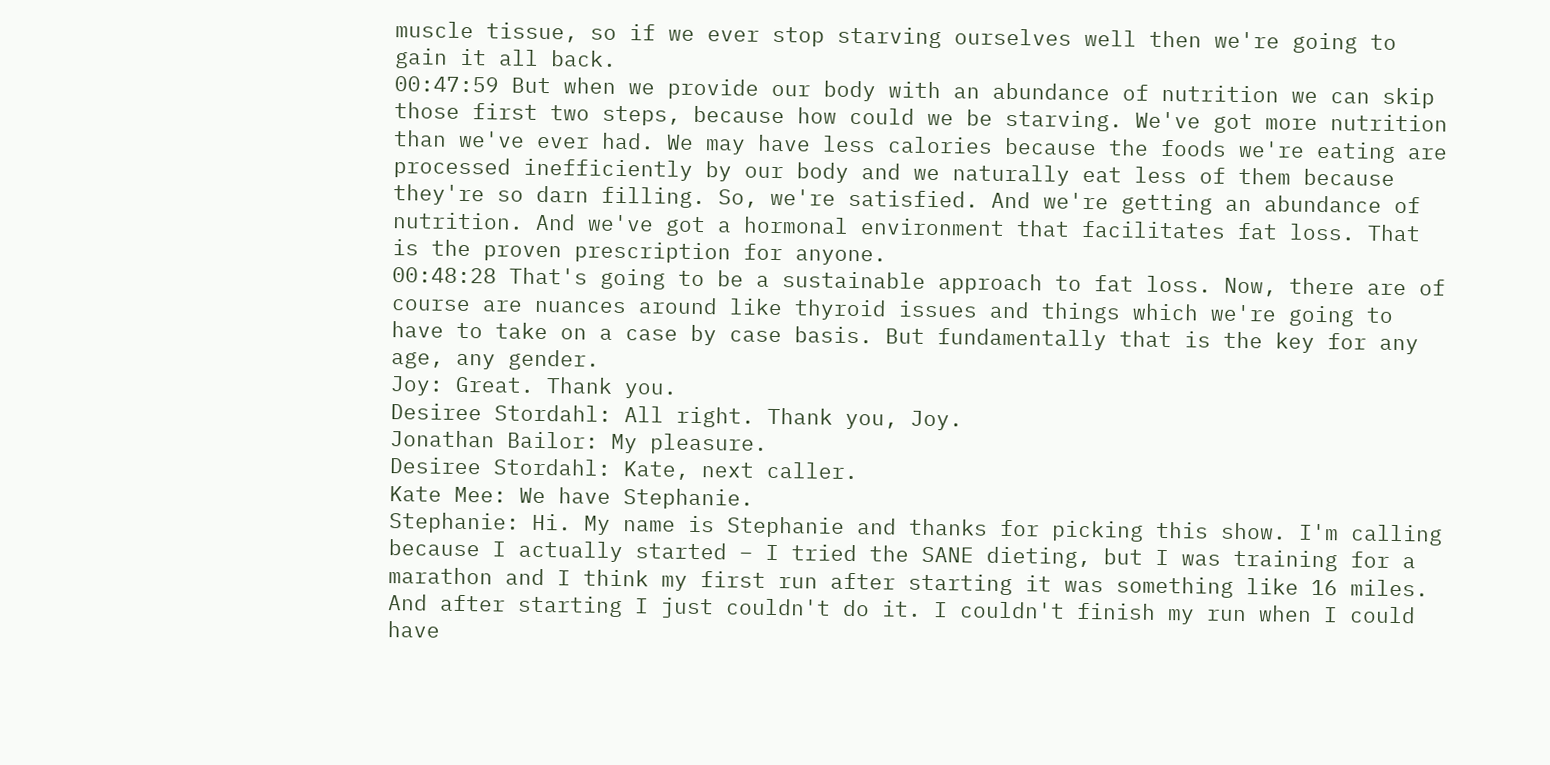muscle tissue, so if we ever stop starving ourselves well then we're going to gain it all back.
00:47:59 But when we provide our body with an abundance of nutrition we can skip those first two steps, because how could we be starving. We've got more nutrition than we've ever had. We may have less calories because the foods we're eating are processed inefficiently by our body and we naturally eat less of them because they're so darn filling. So, we're satisfied. And we're getting an abundance of nutrition. And we've got a hormonal environment that facilitates fat loss. That is the proven prescription for anyone.
00:48:28 That's going to be a sustainable approach to fat loss. Now, there are of course are nuances around like thyroid issues and things which we're going to have to take on a case by case basis. But fundamentally that is the key for any age, any gender.
Joy: Great. Thank you.
Desiree Stordahl: All right. Thank you, Joy.
Jonathan Bailor: My pleasure.
Desiree Stordahl: Kate, next caller.
Kate Mee: We have Stephanie.
Stephanie: Hi. My name is Stephanie and thanks for picking this show. I'm calling because I actually started – I tried the SANE dieting, but I was training for a marathon and I think my first run after starting it was something like 16 miles. And after starting I just couldn't do it. I couldn't finish my run when I could have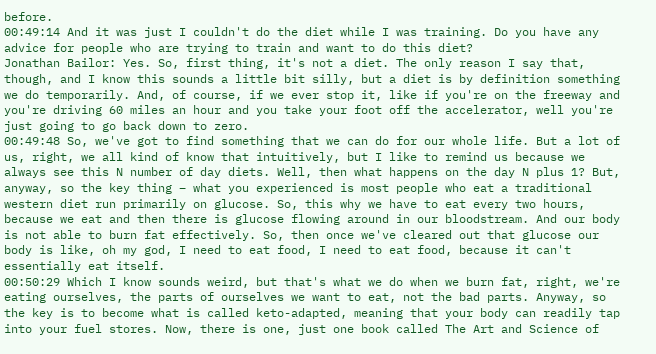before.
00:49:14 And it was just I couldn't do the diet while I was training. Do you have any advice for people who are trying to train and want to do this diet?
Jonathan Bailor: Yes. So, first thing, it's not a diet. The only reason I say that, though, and I know this sounds a little bit silly, but a diet is by definition something we do temporarily. And, of course, if we ever stop it, like if you're on the freeway and you're driving 60 miles an hour and you take your foot off the accelerator, well you're just going to go back down to zero.
00:49:48 So, we've got to find something that we can do for our whole life. But a lot of us, right, we all kind of know that intuitively, but I like to remind us because we always see this N number of day diets. Well, then what happens on the day N plus 1? But, anyway, so the key thing – what you experienced is most people who eat a traditional western diet run primarily on glucose. So, this why we have to eat every two hours, because we eat and then there is glucose flowing around in our bloodstream. And our body is not able to burn fat effectively. So, then once we've cleared out that glucose our body is like, oh my god, I need to eat food, I need to eat food, because it can't essentially eat itself.
00:50:29 Which I know sounds weird, but that's what we do when we burn fat, right, we're eating ourselves, the parts of ourselves we want to eat, not the bad parts. Anyway, so the key is to become what is called keto-adapted, meaning that your body can readily tap into your fuel stores. Now, there is one, just one book called The Art and Science of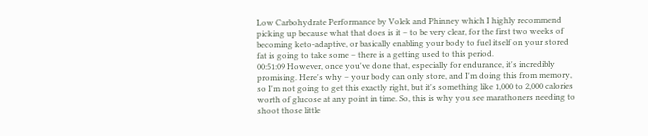Low Carbohydrate Performance by Volek and Phinney which I highly recommend picking up because what that does is it – to be very clear, for the first two weeks of becoming keto-adaptive, or basically enabling your body to fuel itself on your stored fat is going to take some – there is a getting used to this period.
00:51:09 However, once you've done that, especially for endurance, it's incredibly promising. Here's why – your body can only store, and I'm doing this from memory, so I'm not going to get this exactly right, but it's something like 1,000 to 2,000 calories worth of glucose at any point in time. So, this is why you see marathoners needing to shoot those little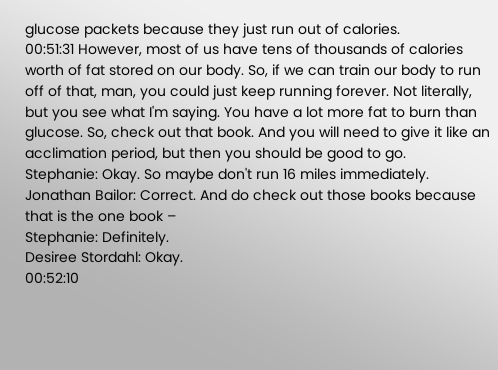glucose packets because they just run out of calories.
00:51:31 However, most of us have tens of thousands of calories worth of fat stored on our body. So, if we can train our body to run off of that, man, you could just keep running forever. Not literally, but you see what I'm saying. You have a lot more fat to burn than glucose. So, check out that book. And you will need to give it like an acclimation period, but then you should be good to go.
Stephanie: Okay. So maybe don't run 16 miles immediately.
Jonathan Bailor: Correct. And do check out those books because that is the one book –
Stephanie: Definitely.
Desiree Stordahl: Okay.
00:52:10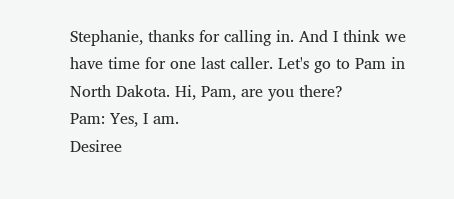Stephanie, thanks for calling in. And I think we have time for one last caller. Let's go to Pam in North Dakota. Hi, Pam, are you there?
Pam: Yes, I am.
Desiree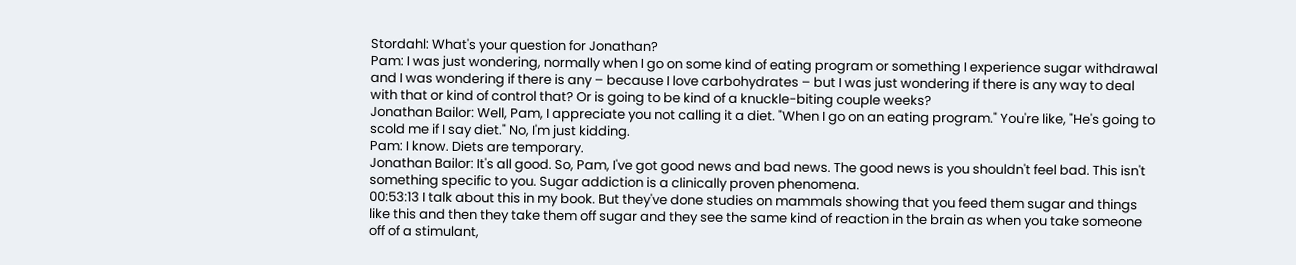Stordahl: What's your question for Jonathan?
Pam: I was just wondering, normally when I go on some kind of eating program or something I experience sugar withdrawal and I was wondering if there is any – because I love carbohydrates – but I was just wondering if there is any way to deal with that or kind of control that? Or is going to be kind of a knuckle-biting couple weeks?
Jonathan Bailor: Well, Pam, I appreciate you not calling it a diet. "When I go on an eating program." You're like, "He's going to scold me if I say diet." No, I'm just kidding.
Pam: I know. Diets are temporary.
Jonathan Bailor: It's all good. So, Pam, I've got good news and bad news. The good news is you shouldn't feel bad. This isn't something specific to you. Sugar addiction is a clinically proven phenomena.
00:53:13 I talk about this in my book. But they've done studies on mammals showing that you feed them sugar and things like this and then they take them off sugar and they see the same kind of reaction in the brain as when you take someone off of a stimulant,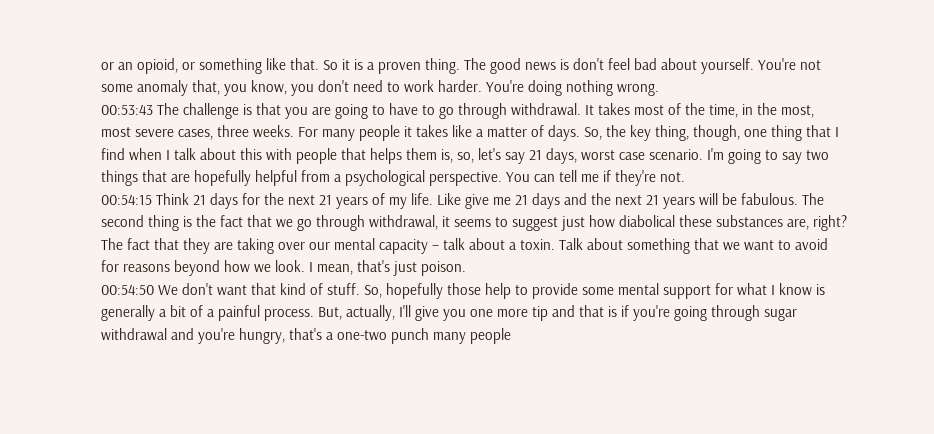or an opioid, or something like that. So it is a proven thing. The good news is don't feel bad about yourself. You're not some anomaly that, you know, you don't need to work harder. You're doing nothing wrong.
00:53:43 The challenge is that you are going to have to go through withdrawal. It takes most of the time, in the most, most severe cases, three weeks. For many people it takes like a matter of days. So, the key thing, though, one thing that I find when I talk about this with people that helps them is, so, let's say 21 days, worst case scenario. I'm going to say two things that are hopefully helpful from a psychological perspective. You can tell me if they're not.
00:54:15 Think 21 days for the next 21 years of my life. Like give me 21 days and the next 21 years will be fabulous. The second thing is the fact that we go through withdrawal, it seems to suggest just how diabolical these substances are, right? The fact that they are taking over our mental capacity – talk about a toxin. Talk about something that we want to avoid for reasons beyond how we look. I mean, that's just poison.
00:54:50 We don't want that kind of stuff. So, hopefully those help to provide some mental support for what I know is generally a bit of a painful process. But, actually, I'll give you one more tip and that is if you're going through sugar withdrawal and you're hungry, that's a one-two punch many people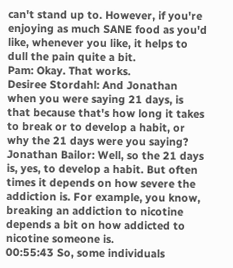can't stand up to. However, if you're enjoying as much SANE food as you'd like, whenever you like, it helps to dull the pain quite a bit.
Pam: Okay. That works.
Desiree Stordahl: And Jonathan when you were saying 21 days, is that because that's how long it takes to break or to develop a habit, or why the 21 days were you saying?
Jonathan Bailor: Well, so the 21 days is, yes, to develop a habit. But often times it depends on how severe the addiction is. For example, you know, breaking an addiction to nicotine depends a bit on how addicted to nicotine someone is.
00:55:43 So, some individuals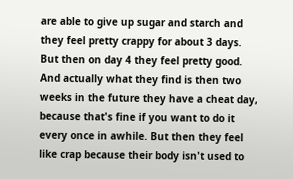are able to give up sugar and starch and they feel pretty crappy for about 3 days. But then on day 4 they feel pretty good. And actually what they find is then two weeks in the future they have a cheat day, because that's fine if you want to do it every once in awhile. But then they feel like crap because their body isn't used to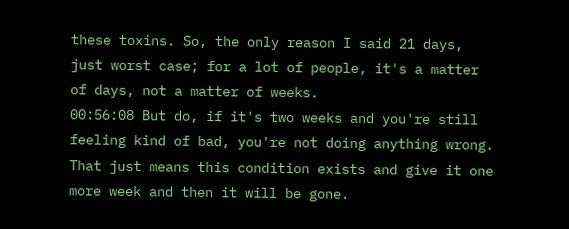these toxins. So, the only reason I said 21 days, just worst case; for a lot of people, it's a matter of days, not a matter of weeks.
00:56:08 But do, if it's two weeks and you're still feeling kind of bad, you're not doing anything wrong. That just means this condition exists and give it one more week and then it will be gone.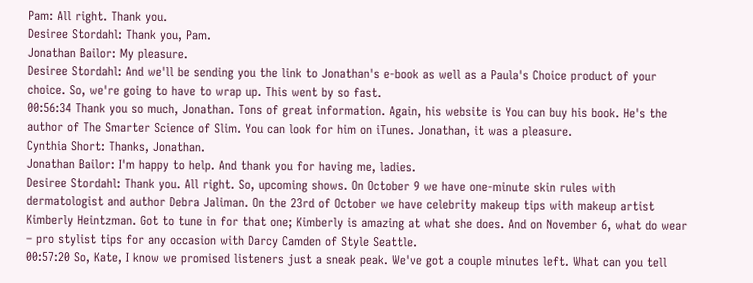Pam: All right. Thank you.
Desiree Stordahl: Thank you, Pam.
Jonathan Bailor: My pleasure.
Desiree Stordahl: And we'll be sending you the link to Jonathan's e-book as well as a Paula's Choice product of your choice. So, we're going to have to wrap up. This went by so fast.
00:56:34 Thank you so much, Jonathan. Tons of great information. Again, his website is You can buy his book. He's the author of The Smarter Science of Slim. You can look for him on iTunes. Jonathan, it was a pleasure.
Cynthia Short: Thanks, Jonathan.
Jonathan Bailor: I'm happy to help. And thank you for having me, ladies.
Desiree Stordahl: Thank you. All right. So, upcoming shows. On October 9 we have one-minute skin rules with dermatologist and author Debra Jaliman. On the 23rd of October we have celebrity makeup tips with makeup artist Kimberly Heintzman. Got to tune in for that one; Kimberly is amazing at what she does. And on November 6, what do wear – pro stylist tips for any occasion with Darcy Camden of Style Seattle.
00:57:20 So, Kate, I know we promised listeners just a sneak peak. We've got a couple minutes left. What can you tell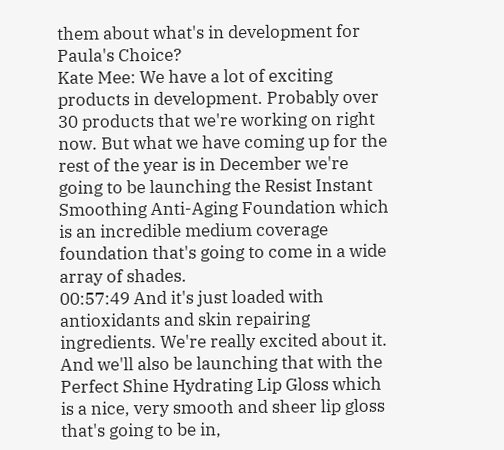them about what's in development for Paula's Choice?
Kate Mee: We have a lot of exciting products in development. Probably over 30 products that we're working on right now. But what we have coming up for the rest of the year is in December we're going to be launching the Resist Instant Smoothing Anti-Aging Foundation which is an incredible medium coverage foundation that's going to come in a wide array of shades.
00:57:49 And it's just loaded with antioxidants and skin repairing ingredients. We're really excited about it. And we'll also be launching that with the Perfect Shine Hydrating Lip Gloss which is a nice, very smooth and sheer lip gloss that's going to be in,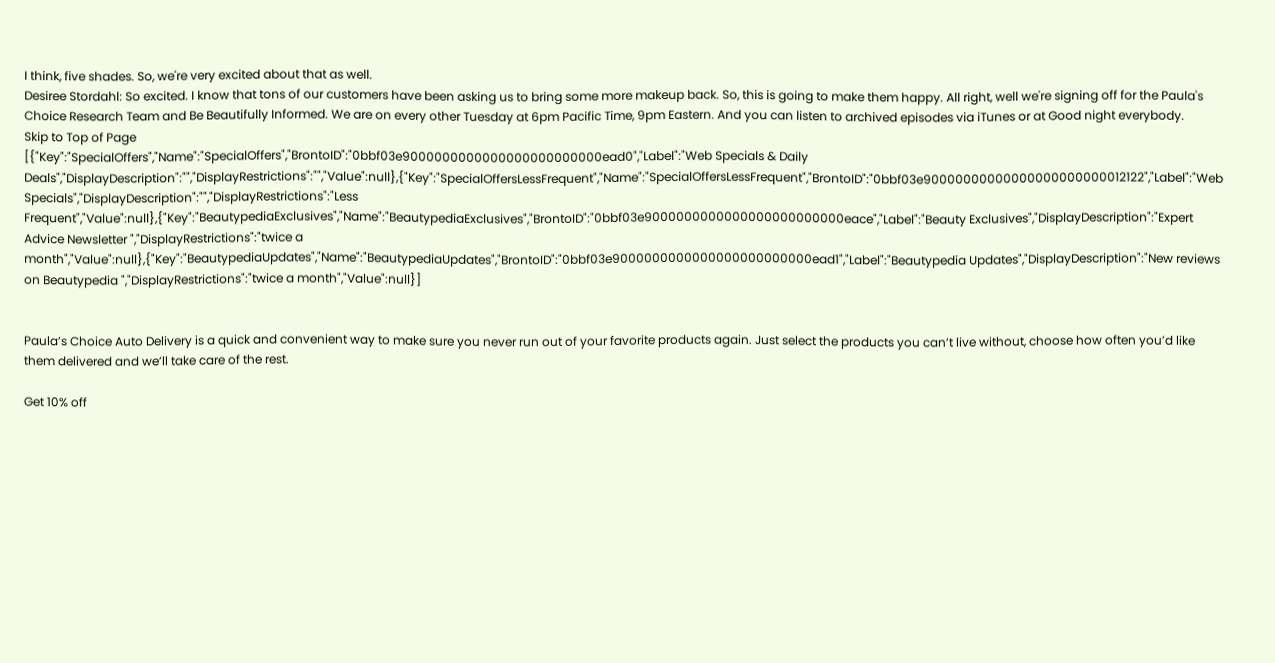I think, five shades. So, we're very excited about that as well.
Desiree Stordahl: So excited. I know that tons of our customers have been asking us to bring some more makeup back. So, this is going to make them happy. All right, well we're signing off for the Paula's Choice Research Team and Be Beautifully Informed. We are on every other Tuesday at 6pm Pacific Time, 9pm Eastern. And you can listen to archived episodes via iTunes or at Good night everybody.
Skip to Top of Page
[{"Key":"SpecialOffers","Name":"SpecialOffers","BrontoID":"0bbf03e9000000000000000000000000ead0","Label":"Web Specials & Daily Deals","DisplayDescription":"","DisplayRestrictions":"","Value":null},{"Key":"SpecialOffersLessFrequent","Name":"SpecialOffersLessFrequent","BrontoID":"0bbf03e90000000000000000000000012122","Label":"Web Specials","DisplayDescription":"","DisplayRestrictions":"Less Frequent","Value":null},{"Key":"BeautypediaExclusives","Name":"BeautypediaExclusives","BrontoID":"0bbf03e9000000000000000000000000eace","Label":"Beauty Exclusives","DisplayDescription":"Expert Advice Newsletter ","DisplayRestrictions":"twice a month","Value":null},{"Key":"BeautypediaUpdates","Name":"BeautypediaUpdates","BrontoID":"0bbf03e9000000000000000000000000ead1","Label":"Beautypedia Updates","DisplayDescription":"New reviews on Beautypedia ","DisplayRestrictions":"twice a month","Value":null}]


Paula’s Choice Auto Delivery is a quick and convenient way to make sure you never run out of your favorite products again. Just select the products you can’t live without, choose how often you’d like them delivered and we’ll take care of the rest.

Get 10% off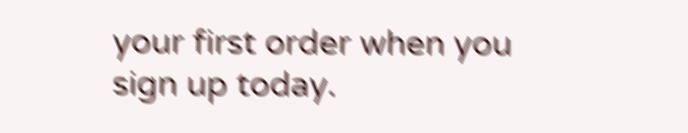your first order when you sign up today.